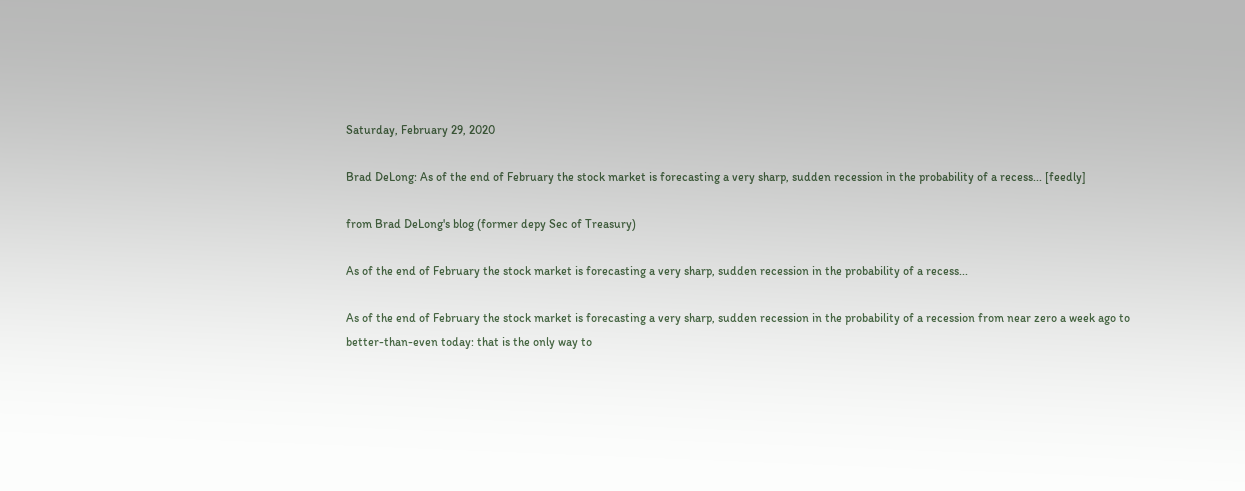Saturday, February 29, 2020

Brad DeLong: As of the end of February the stock market is forecasting a very sharp, sudden recession in the probability of a recess... [feedly]

from Brad DeLong's blog (former depy Sec of Treasury)

As of the end of February the stock market is forecasting a very sharp, sudden recession in the probability of a recess...

As of the end of February the stock market is forecasting a very sharp, sudden recession in the probability of a recession from near zero a week ago to better-than-even today: that is the only way to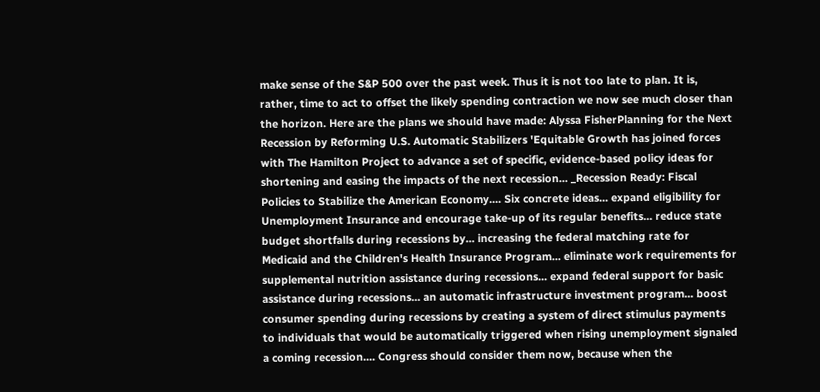make sense of the S&P 500 over the past week. Thus it is not too late to plan. It is, rather, time to act to offset the likely spending contraction we now see much closer than the horizon. Here are the plans we should have made: Alyssa FisherPlanning for the Next Recession by Reforming U.S. Automatic Stabilizers 'Equitable Growth has joined forces with The Hamilton Project to advance a set of specific, evidence-based policy ideas for shortening and easing the impacts of the next recession... _Recession Ready: Fiscal Policies to Stabilize the American Economy.... Six concrete ideas... expand eligibility for Unemployment Insurance and encourage take-up of its regular benefits... reduce state budget shortfalls during recessions by... increasing the federal matching rate for Medicaid and the Children's Health Insurance Program... eliminate work requirements for supplemental nutrition assistance during recessions... expand federal support for basic assistance during recessions... an automatic infrastructure investment program... boost consumer spending during recessions by creating a system of direct stimulus payments to individuals that would be automatically triggered when rising unemployment signaled a coming recession.... Congress should consider them now, because when the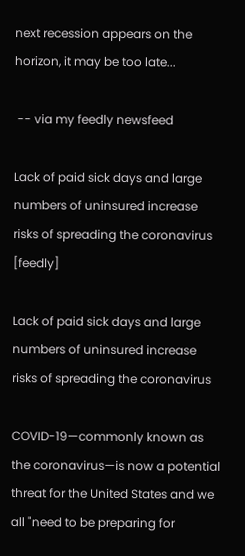next recession appears on the horizon, it may be too late...

 -- via my feedly newsfeed

Lack of paid sick days and large numbers of uninsured increase risks of spreading the coronavirus [feedly]

Lack of paid sick days and large numbers of uninsured increase risks of spreading the coronavirus

COVID-19—commonly known as the coronavirus—is now a potential threat for the United States and we all "need to be preparing for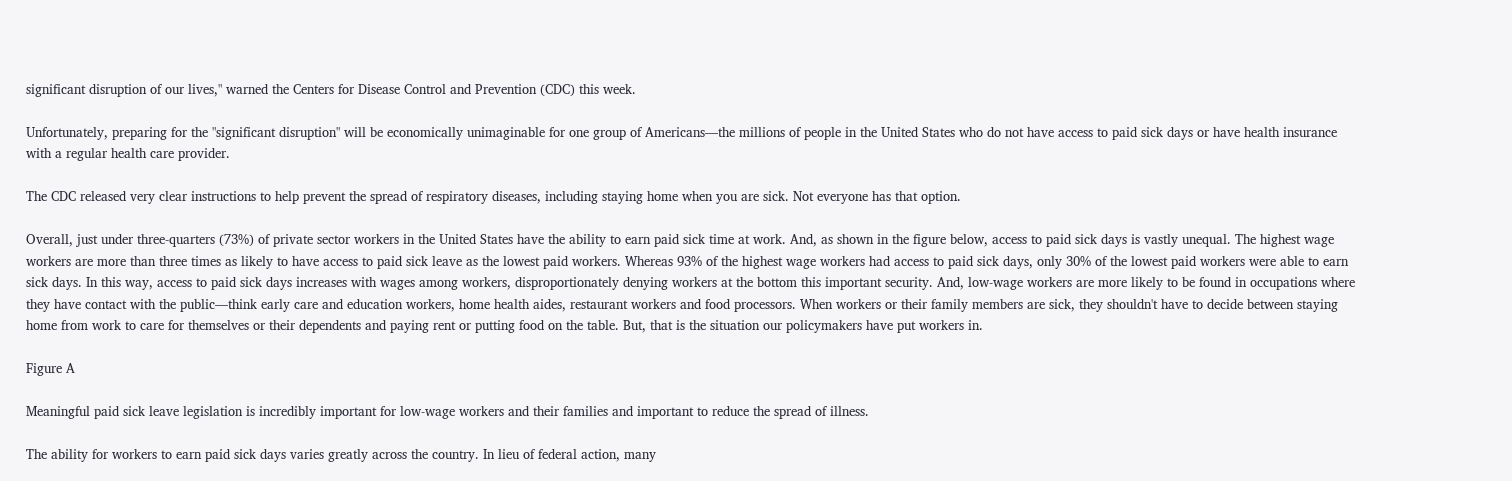significant disruption of our lives," warned the Centers for Disease Control and Prevention (CDC) this week.

Unfortunately, preparing for the "significant disruption" will be economically unimaginable for one group of Americans—the millions of people in the United States who do not have access to paid sick days or have health insurance with a regular health care provider.

The CDC released very clear instructions to help prevent the spread of respiratory diseases, including staying home when you are sick. Not everyone has that option.

Overall, just under three-quarters (73%) of private sector workers in the United States have the ability to earn paid sick time at work. And, as shown in the figure below, access to paid sick days is vastly unequal. The highest wage workers are more than three times as likely to have access to paid sick leave as the lowest paid workers. Whereas 93% of the highest wage workers had access to paid sick days, only 30% of the lowest paid workers were able to earn sick days. In this way, access to paid sick days increases with wages among workers, disproportionately denying workers at the bottom this important security. And, low-wage workers are more likely to be found in occupations where they have contact with the public—think early care and education workers, home health aides, restaurant workers and food processors. When workers or their family members are sick, they shouldn't have to decide between staying home from work to care for themselves or their dependents and paying rent or putting food on the table. But, that is the situation our policymakers have put workers in.

Figure A

Meaningful paid sick leave legislation is incredibly important for low-wage workers and their families and important to reduce the spread of illness.

The ability for workers to earn paid sick days varies greatly across the country. In lieu of federal action, many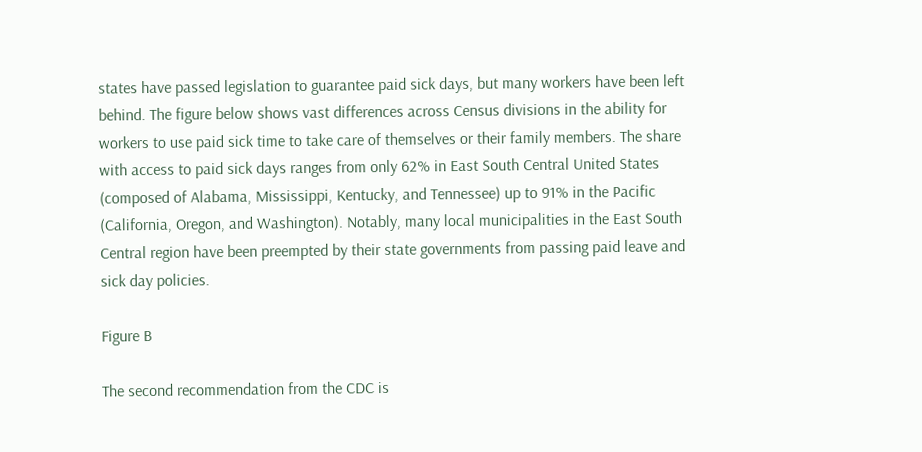states have passed legislation to guarantee paid sick days, but many workers have been left behind. The figure below shows vast differences across Census divisions in the ability for workers to use paid sick time to take care of themselves or their family members. The share with access to paid sick days ranges from only 62% in East South Central United States (composed of Alabama, Mississippi, Kentucky, and Tennessee) up to 91% in the Pacific (California, Oregon, and Washington). Notably, many local municipalities in the East South Central region have been preempted by their state governments from passing paid leave and sick day policies.

Figure B

The second recommendation from the CDC is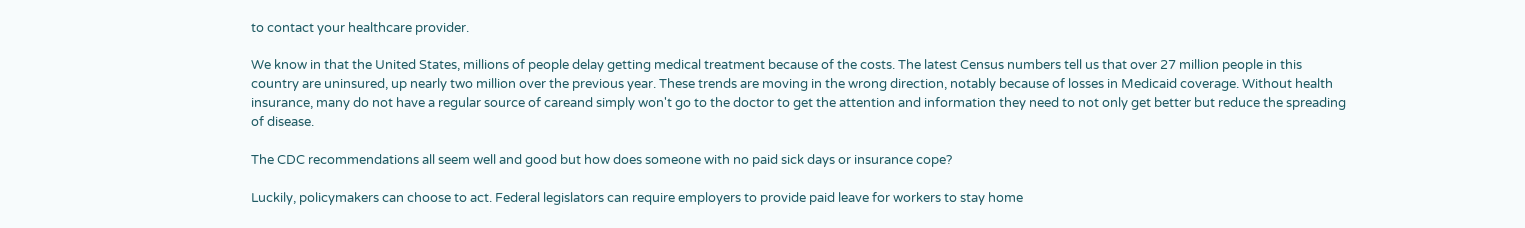to contact your healthcare provider.

We know in that the United States, millions of people delay getting medical treatment because of the costs. The latest Census numbers tell us that over 27 million people in this country are uninsured, up nearly two million over the previous year. These trends are moving in the wrong direction, notably because of losses in Medicaid coverage. Without health insurance, many do not have a regular source of careand simply won't go to the doctor to get the attention and information they need to not only get better but reduce the spreading of disease.

The CDC recommendations all seem well and good but how does someone with no paid sick days or insurance cope?

Luckily, policymakers can choose to act. Federal legislators can require employers to provide paid leave for workers to stay home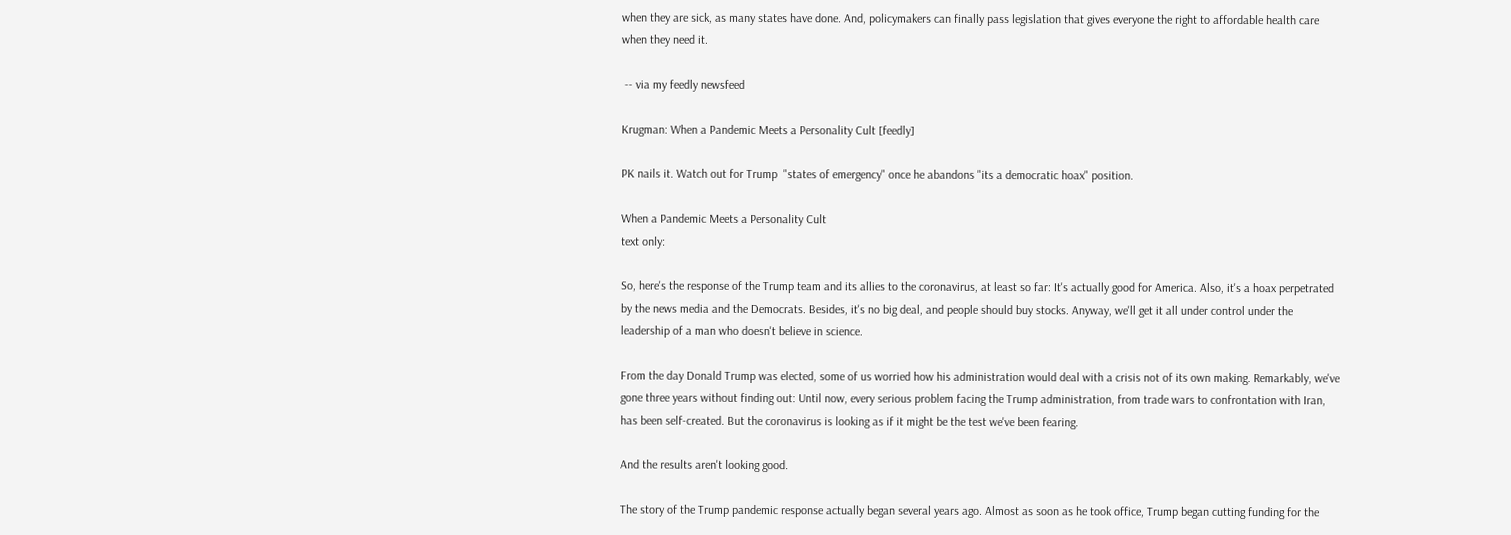when they are sick, as many states have done. And, policymakers can finally pass legislation that gives everyone the right to affordable health care when they need it.

 -- via my feedly newsfeed

Krugman: When a Pandemic Meets a Personality Cult [feedly]

PK nails it. Watch out for Trump  "states of emergency" once he abandons "its a democratic hoax" position.

When a Pandemic Meets a Personality Cult
text only:

So, here's the response of the Trump team and its allies to the coronavirus, at least so far: It's actually good for America. Also, it's a hoax perpetrated by the news media and the Democrats. Besides, it's no big deal, and people should buy stocks. Anyway, we'll get it all under control under the leadership of a man who doesn't believe in science.

From the day Donald Trump was elected, some of us worried how his administration would deal with a crisis not of its own making. Remarkably, we've gone three years without finding out: Until now, every serious problem facing the Trump administration, from trade wars to confrontation with Iran, has been self-created. But the coronavirus is looking as if it might be the test we've been fearing.

And the results aren't looking good.

The story of the Trump pandemic response actually began several years ago. Almost as soon as he took office, Trump began cutting funding for the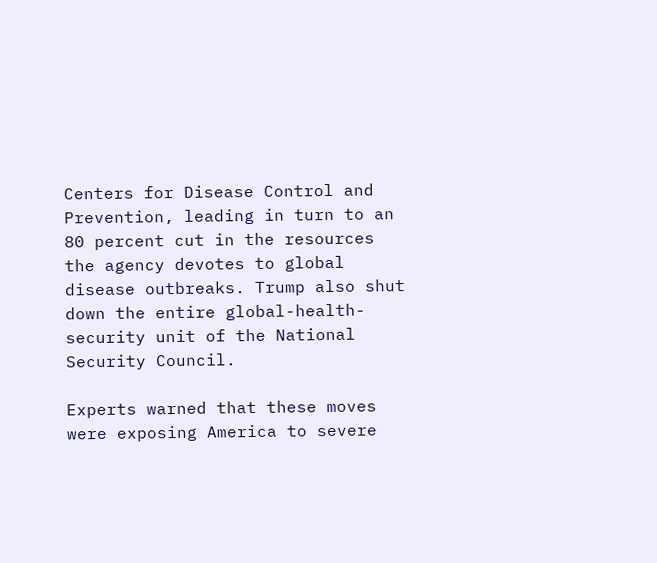Centers for Disease Control and Prevention, leading in turn to an 80 percent cut in the resources the agency devotes to global disease outbreaks. Trump also shut down the entire global-health-security unit of the National Security Council.

Experts warned that these moves were exposing America to severe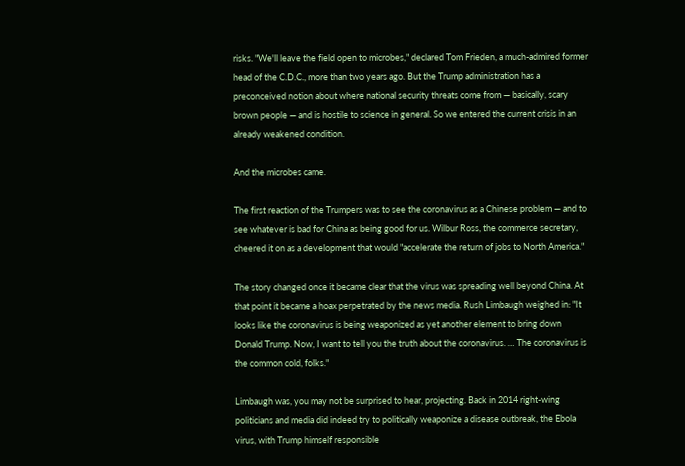risks. "We'll leave the field open to microbes," declared Tom Frieden, a much-admired former head of the C.D.C., more than two years ago. But the Trump administration has a preconceived notion about where national security threats come from — basically, scary brown people — and is hostile to science in general. So we entered the current crisis in an already weakened condition.

And the microbes came.

The first reaction of the Trumpers was to see the coronavirus as a Chinese problem — and to see whatever is bad for China as being good for us. Wilbur Ross, the commerce secretary, cheered it on as a development that would "accelerate the return of jobs to North America."

The story changed once it became clear that the virus was spreading well beyond China. At that point it became a hoax perpetrated by the news media. Rush Limbaugh weighed in: "It looks like the coronavirus is being weaponized as yet another element to bring down Donald Trump. Now, I want to tell you the truth about the coronavirus. … The coronavirus is the common cold, folks."

Limbaugh was, you may not be surprised to hear, projecting. Back in 2014 right-wing politicians and media did indeed try to politically weaponize a disease outbreak, the Ebola virus, with Trump himself responsible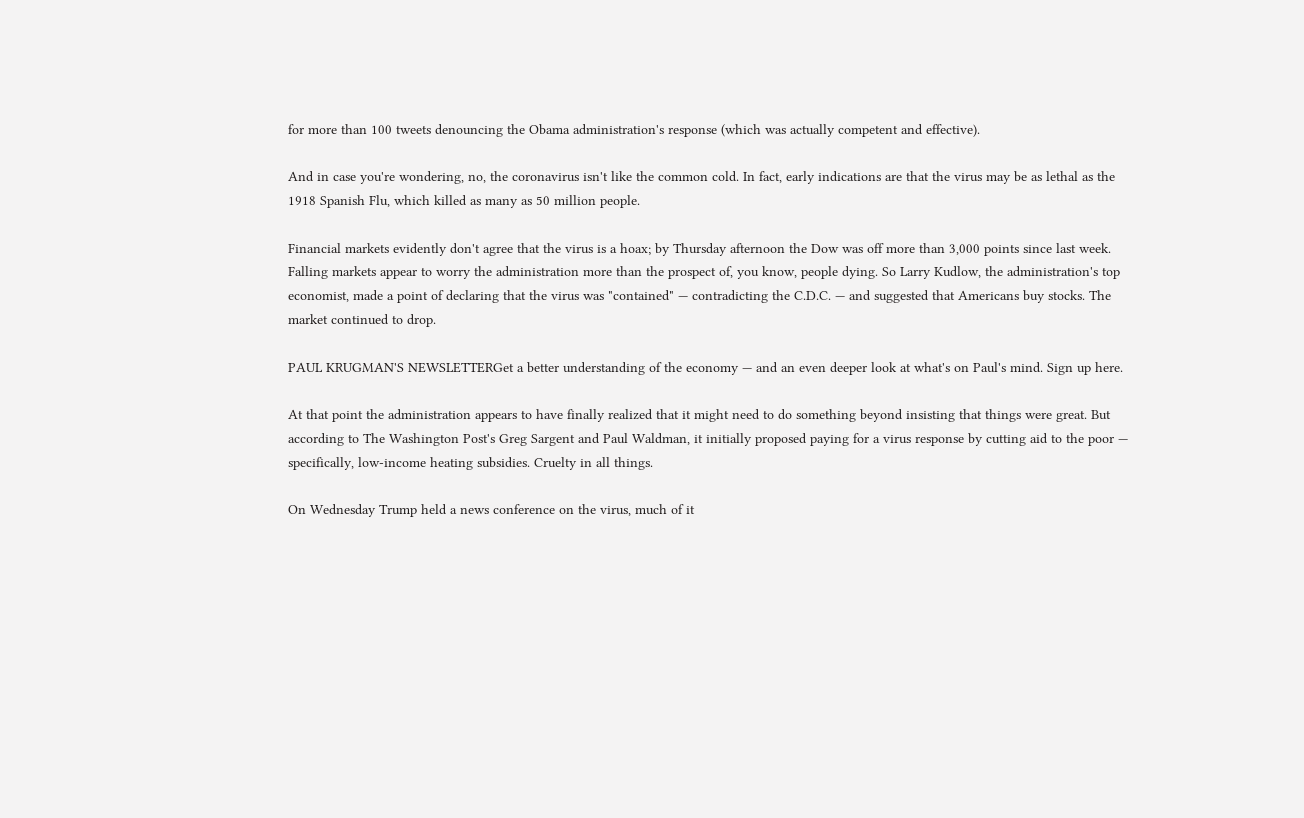for more than 100 tweets denouncing the Obama administration's response (which was actually competent and effective).

And in case you're wondering, no, the coronavirus isn't like the common cold. In fact, early indications are that the virus may be as lethal as the 1918 Spanish Flu, which killed as many as 50 million people.

Financial markets evidently don't agree that the virus is a hoax; by Thursday afternoon the Dow was off more than 3,000 points since last week. Falling markets appear to worry the administration more than the prospect of, you know, people dying. So Larry Kudlow, the administration's top economist, made a point of declaring that the virus was "contained" — contradicting the C.D.C. — and suggested that Americans buy stocks. The market continued to drop.

PAUL KRUGMAN'S NEWSLETTERGet a better understanding of the economy — and an even deeper look at what's on Paul's mind. Sign up here.

At that point the administration appears to have finally realized that it might need to do something beyond insisting that things were great. But according to The Washington Post's Greg Sargent and Paul Waldman, it initially proposed paying for a virus response by cutting aid to the poor — specifically, low-income heating subsidies. Cruelty in all things.

On Wednesday Trump held a news conference on the virus, much of it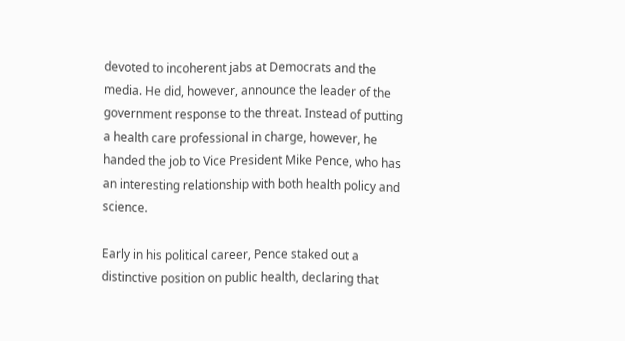devoted to incoherent jabs at Democrats and the media. He did, however, announce the leader of the government response to the threat. Instead of putting a health care professional in charge, however, he handed the job to Vice President Mike Pence, who has an interesting relationship with both health policy and science.

Early in his political career, Pence staked out a distinctive position on public health, declaring that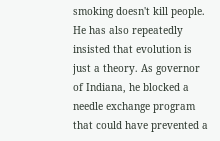smoking doesn't kill people. He has also repeatedly insisted that evolution is just a theory. As governor of Indiana, he blocked a needle exchange program that could have prevented a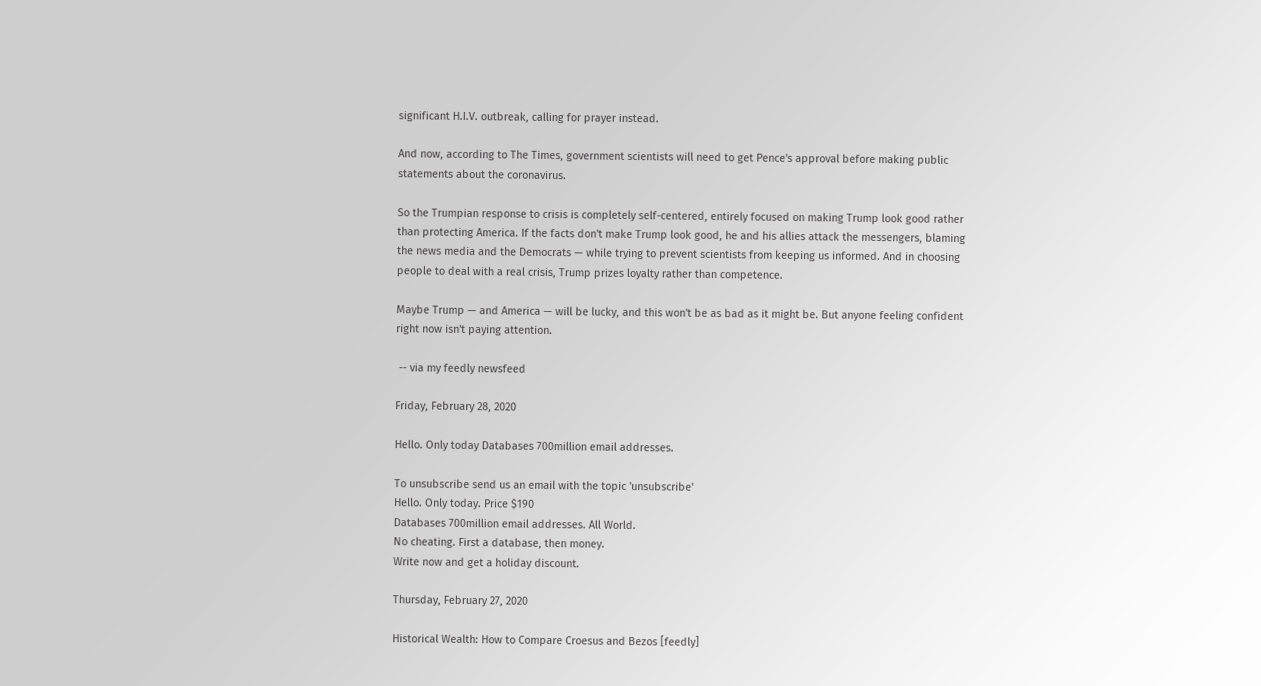significant H.I.V. outbreak, calling for prayer instead.

And now, according to The Times, government scientists will need to get Pence's approval before making public statements about the coronavirus.

So the Trumpian response to crisis is completely self-centered, entirely focused on making Trump look good rather than protecting America. If the facts don't make Trump look good, he and his allies attack the messengers, blaming the news media and the Democrats — while trying to prevent scientists from keeping us informed. And in choosing people to deal with a real crisis, Trump prizes loyalty rather than competence.

Maybe Trump — and America — will be lucky, and this won't be as bad as it might be. But anyone feeling confident right now isn't paying attention.

 -- via my feedly newsfeed

Friday, February 28, 2020

Hello. Only today Databases 700million email addresses.

To unsubscribe send us an email with the topic 'unsubscribe'
Hello. Only today. Price $190
Databases 700million email addresses. All World.
No cheating. First a database, then money.
Write now and get a holiday discount.

Thursday, February 27, 2020

Historical Wealth: How to Compare Croesus and Bezos [feedly]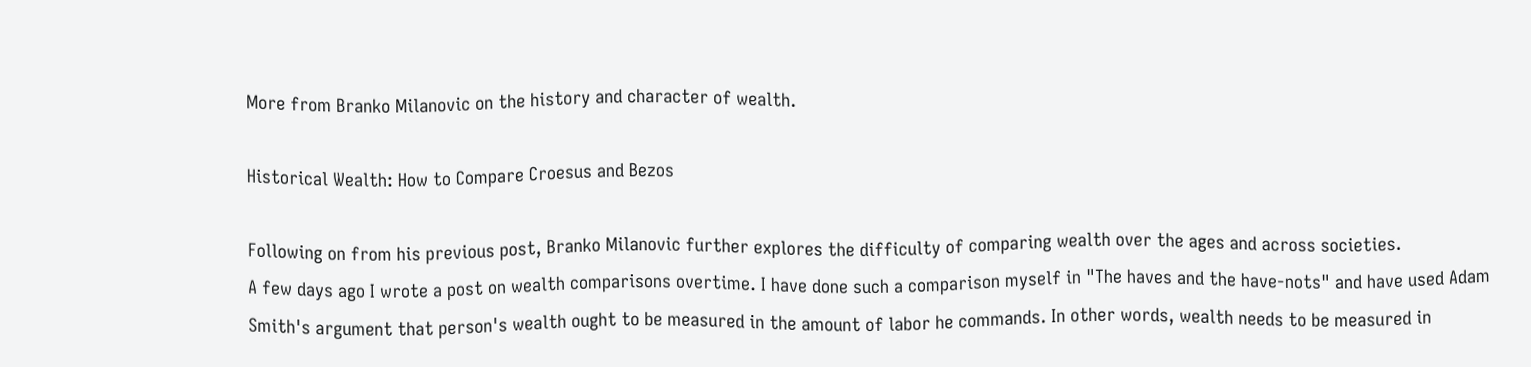More from Branko Milanovic on the history and character of wealth.

Historical Wealth: How to Compare Croesus and Bezos

Following on from his previous post, Branko Milanovic further explores the difficulty of comparing wealth over the ages and across societies.
A few days ago I wrote a post on wealth comparisons overtime. I have done such a comparison myself in "The haves and the have-nots" and have used Adam Smith's argument that person's wealth ought to be measured in the amount of labor he commands. In other words, wealth needs to be measured in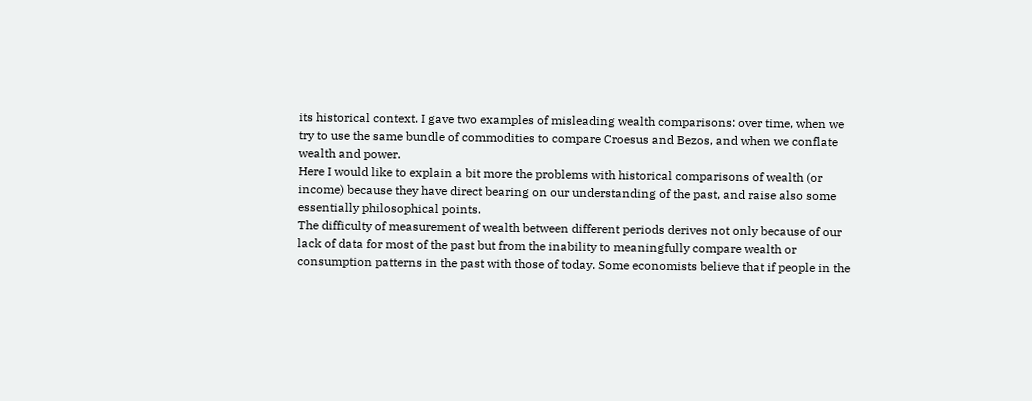its historical context. I gave two examples of misleading wealth comparisons: over time, when we try to use the same bundle of commodities to compare Croesus and Bezos, and when we conflate wealth and power.
Here I would like to explain a bit more the problems with historical comparisons of wealth (or income) because they have direct bearing on our understanding of the past, and raise also some essentially philosophical points.
The difficulty of measurement of wealth between different periods derives not only because of our lack of data for most of the past but from the inability to meaningfully compare wealth or consumption patterns in the past with those of today. Some economists believe that if people in the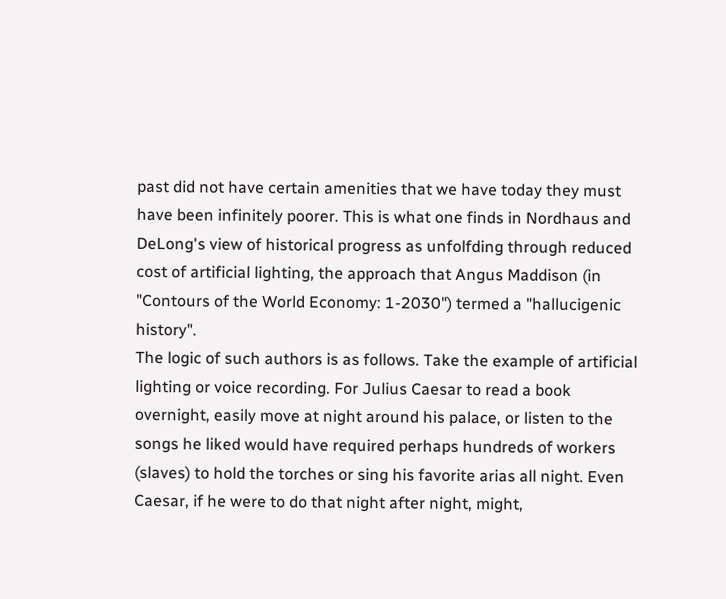past did not have certain amenities that we have today they must have been infinitely poorer. This is what one finds in Nordhaus and DeLong's view of historical progress as unfolfding through reduced cost of artificial lighting, the approach that Angus Maddison (in  "Contours of the World Economy: 1-2030") termed a "hallucigenic history".
The logic of such authors is as follows. Take the example of artificial lighting or voice recording. For Julius Caesar to read a book overnight, easily move at night around his palace, or listen to the songs he liked would have required perhaps hundreds of workers (slaves) to hold the torches or sing his favorite arias all night. Even Caesar, if he were to do that night after night, might,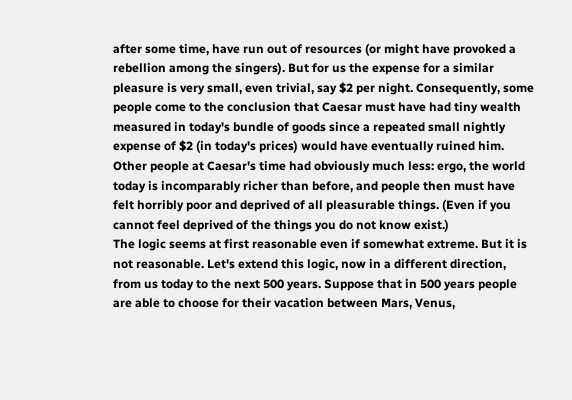after some time, have run out of resources (or might have provoked a rebellion among the singers). But for us the expense for a similar pleasure is very small, even trivial, say $2 per night. Consequently, some people come to the conclusion that Caesar must have had tiny wealth measured in today's bundle of goods since a repeated small nightly expense of $2 (in today's prices) would have eventually ruined him. Other people at Caesar's time had obviously much less: ergo, the world today is incomparably richer than before, and people then must have felt horribly poor and deprived of all pleasurable things. (Even if you cannot feel deprived of the things you do not know exist.)
The logic seems at first reasonable even if somewhat extreme. But it is not reasonable. Let's extend this logic, now in a different direction, from us today to the next 500 years. Suppose that in 500 years people are able to choose for their vacation between Mars, Venus,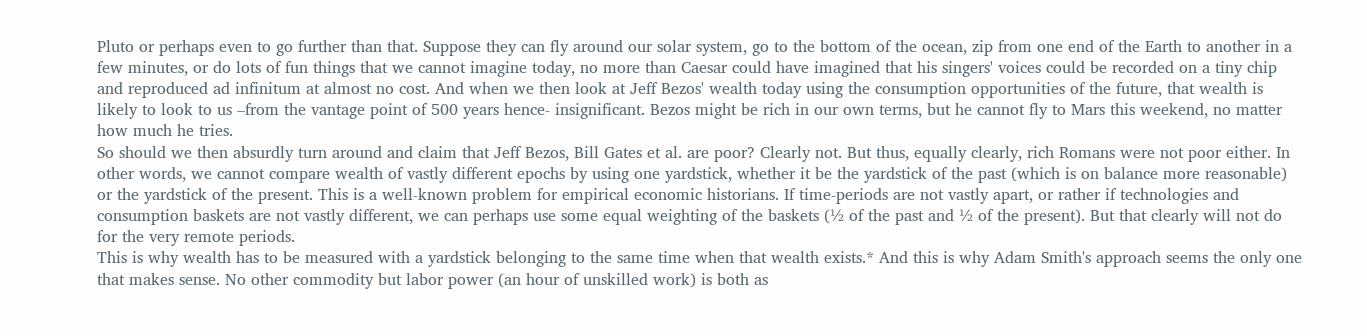Pluto or perhaps even to go further than that. Suppose they can fly around our solar system, go to the bottom of the ocean, zip from one end of the Earth to another in a few minutes, or do lots of fun things that we cannot imagine today, no more than Caesar could have imagined that his singers' voices could be recorded on a tiny chip and reproduced ad infinitum at almost no cost. And when we then look at Jeff Bezos' wealth today using the consumption opportunities of the future, that wealth is likely to look to us –from the vantage point of 500 years hence- insignificant. Bezos might be rich in our own terms, but he cannot fly to Mars this weekend, no matter how much he tries.
So should we then absurdly turn around and claim that Jeff Bezos, Bill Gates et al. are poor? Clearly not. But thus, equally clearly, rich Romans were not poor either. In other words, we cannot compare wealth of vastly different epochs by using one yardstick, whether it be the yardstick of the past (which is on balance more reasonable) or the yardstick of the present. This is a well-known problem for empirical economic historians. If time-periods are not vastly apart, or rather if technologies and consumption baskets are not vastly different, we can perhaps use some equal weighting of the baskets (½ of the past and ½ of the present). But that clearly will not do for the very remote periods.
This is why wealth has to be measured with a yardstick belonging to the same time when that wealth exists.* And this is why Adam Smith's approach seems the only one that makes sense. No other commodity but labor power (an hour of unskilled work) is both as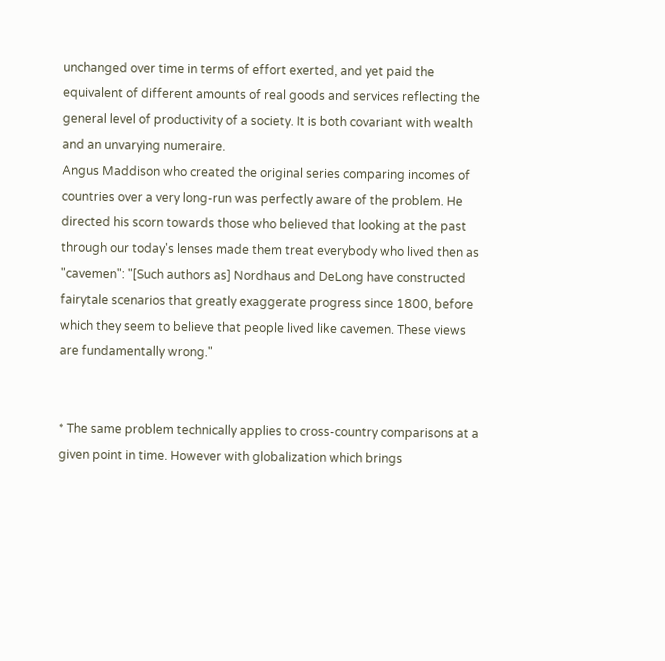unchanged over time in terms of effort exerted, and yet paid the equivalent of different amounts of real goods and services reflecting the general level of productivity of a society. It is both covariant with wealth and an unvarying numeraire.
Angus Maddison who created the original series comparing incomes of countries over a very long-run was perfectly aware of the problem. He directed his scorn towards those who believed that looking at the past through our today's lenses made them treat everybody who lived then as "cavemen": "[Such authors as] Nordhaus and DeLong have constructed fairytale scenarios that greatly exaggerate progress since 1800, before which they seem to believe that people lived like cavemen. These views are fundamentally wrong."


* The same problem technically applies to cross-country comparisons at a given point in time. However with globalization which brings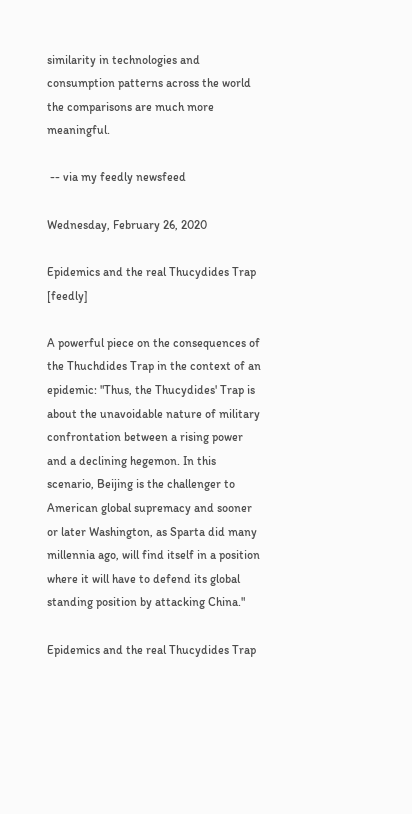similarity in technologies and consumption patterns across the world the comparisons are much more meaningful.

 -- via my feedly newsfeed

Wednesday, February 26, 2020

Epidemics and the real Thucydides Trap [feedly]

A powerful piece on the consequences of the Thuchdides Trap in the context of an epidemic: "Thus, the Thucydides' Trap is about the unavoidable nature of military confrontation between a rising power and a declining hegemon. In this scenario, Beijing is the challenger to American global supremacy and sooner or later Washington, as Sparta did many millennia ago, will find itself in a position where it will have to defend its global standing position by attacking China."

Epidemics and the real Thucydides Trap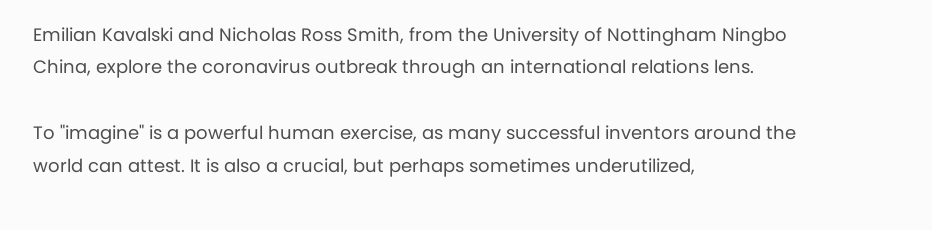Emilian Kavalski and Nicholas Ross Smith, from the University of Nottingham Ningbo China, explore the coronavirus outbreak through an international relations lens.

To "imagine" is a powerful human exercise, as many successful inventors around the world can attest. It is also a crucial, but perhaps sometimes underutilized,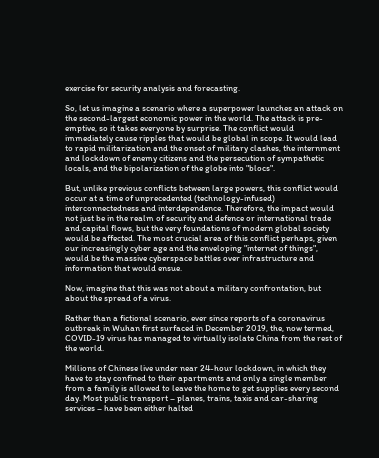exercise for security analysis and forecasting.

So, let us imagine a scenario where a superpower launches an attack on the second-largest economic power in the world. The attack is pre-emptive, so it takes everyone by surprise. The conflict would immediately cause ripples that would be global in scope. It would lead to rapid militarization and the onset of military clashes, the internment and lockdown of enemy citizens and the persecution of sympathetic locals, and the bipolarization of the globe into "blocs".

But, unlike previous conflicts between large powers, this conflict would occur at a time of unprecedented (technology-infused) interconnectedness and interdependence. Therefore, the impact would not just be in the realm of security and defence or international trade and capital flows, but the very foundations of modern global society would be affected. The most crucial area of this conflict perhaps, given our increasingly cyber age and the enveloping "internet of things", would be the massive cyberspace battles over infrastructure and information that would ensue.

Now, imagine that this was not about a military confrontation, but about the spread of a virus.

Rather than a fictional scenario, ever since reports of a coronavirus outbreak in Wuhan first surfaced in December 2019, the, now termed, COVID-19 virus has managed to virtually isolate China from the rest of the world.

Millions of Chinese live under near 24-hour lockdown, in which they have to stay confined to their apartments and only a single member from a family is allowed to leave the home to get supplies every second day. Most public transport – planes, trains, taxis and car-sharing services – have been either halted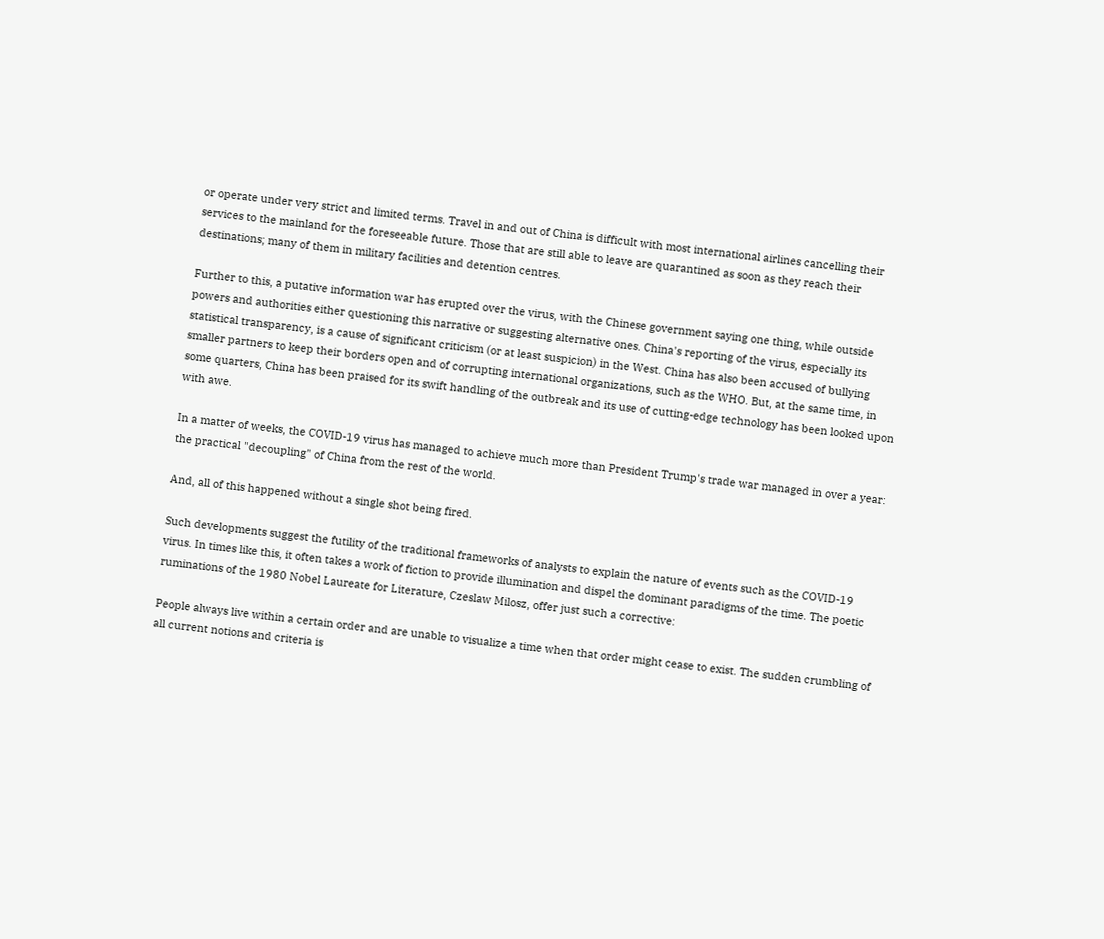or operate under very strict and limited terms. Travel in and out of China is difficult with most international airlines cancelling their services to the mainland for the foreseeable future. Those that are still able to leave are quarantined as soon as they reach their destinations; many of them in military facilities and detention centres.

Further to this, a putative information war has erupted over the virus, with the Chinese government saying one thing, while outside powers and authorities either questioning this narrative or suggesting alternative ones. China's reporting of the virus, especially its statistical transparency, is a cause of significant criticism (or at least suspicion) in the West. China has also been accused of bullying smaller partners to keep their borders open and of corrupting international organizations, such as the WHO. But, at the same time, in some quarters, China has been praised for its swift handling of the outbreak and its use of cutting-edge technology has been looked upon with awe.

In a matter of weeks, the COVID-19 virus has managed to achieve much more than President Trump's trade war managed in over a year: the practical "decoupling" of China from the rest of the world.

And, all of this happened without a single shot being fired.

Such developments suggest the futility of the traditional frameworks of analysts to explain the nature of events such as the COVID-19 virus. In times like this, it often takes a work of fiction to provide illumination and dispel the dominant paradigms of the time. The poetic ruminations of the 1980 Nobel Laureate for Literature, Czeslaw Milosz, offer just such a corrective:

People always live within a certain order and are unable to visualize a time when that order might cease to exist. The sudden crumbling of all current notions and criteria is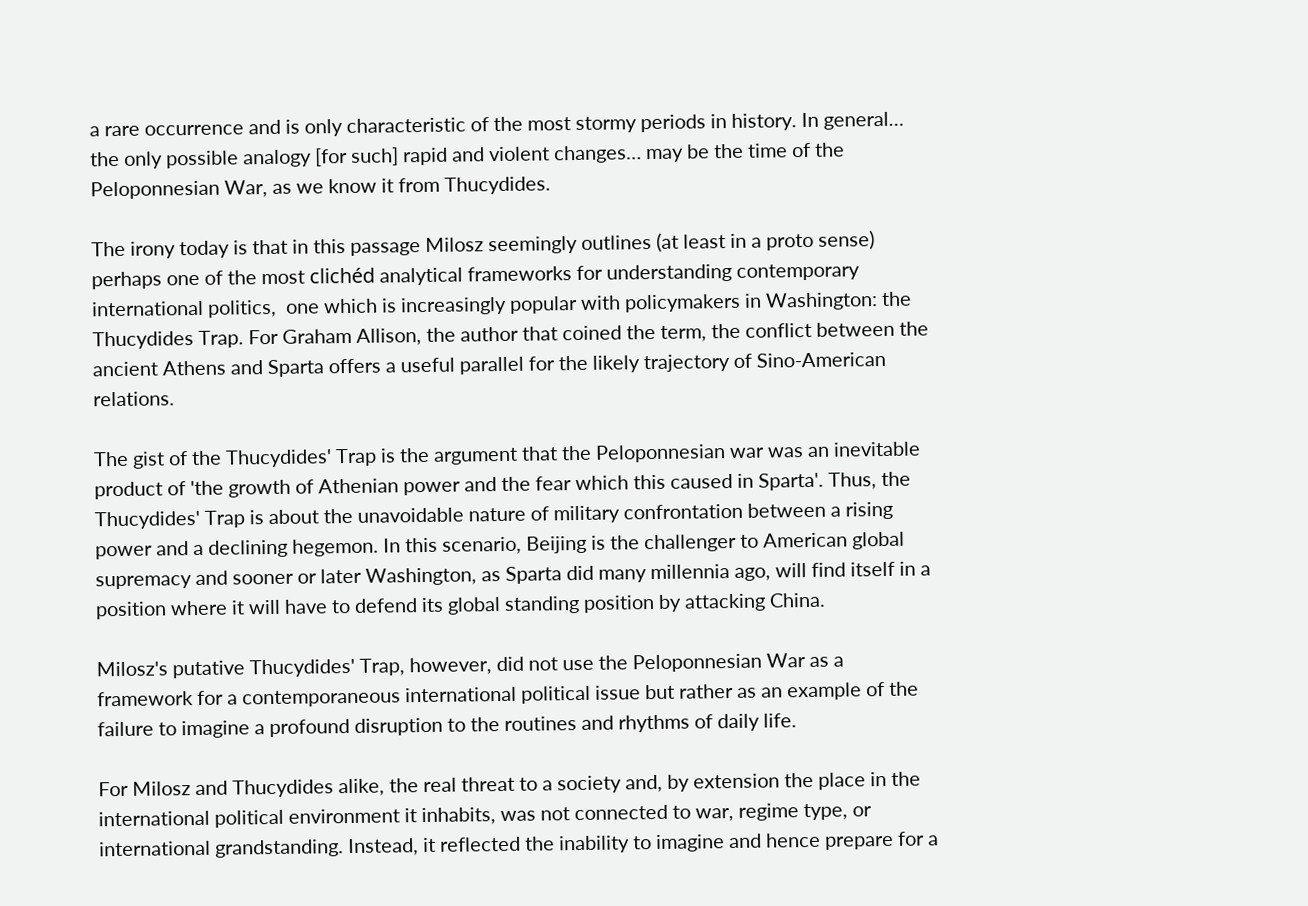a rare occurrence and is only characteristic of the most stormy periods in history. In general… the only possible analogy [for such] rapid and violent changes… may be the time of the Peloponnesian War, as we know it from Thucydides.

The irony today is that in this passage Milosz seemingly outlines (at least in a proto sense) perhaps one of the most clichéd analytical frameworks for understanding contemporary international politics,  one which is increasingly popular with policymakers in Washington: the Thucydides Trap. For Graham Allison, the author that coined the term, the conflict between the ancient Athens and Sparta offers a useful parallel for the likely trajectory of Sino-American relations.

The gist of the Thucydides' Trap is the argument that the Peloponnesian war was an inevitable product of 'the growth of Athenian power and the fear which this caused in Sparta'. Thus, the Thucydides' Trap is about the unavoidable nature of military confrontation between a rising power and a declining hegemon. In this scenario, Beijing is the challenger to American global supremacy and sooner or later Washington, as Sparta did many millennia ago, will find itself in a position where it will have to defend its global standing position by attacking China.

Milosz's putative Thucydides' Trap, however, did not use the Peloponnesian War as a framework for a contemporaneous international political issue but rather as an example of the failure to imagine a profound disruption to the routines and rhythms of daily life.

For Milosz and Thucydides alike, the real threat to a society and, by extension the place in the international political environment it inhabits, was not connected to war, regime type, or international grandstanding. Instead, it reflected the inability to imagine and hence prepare for a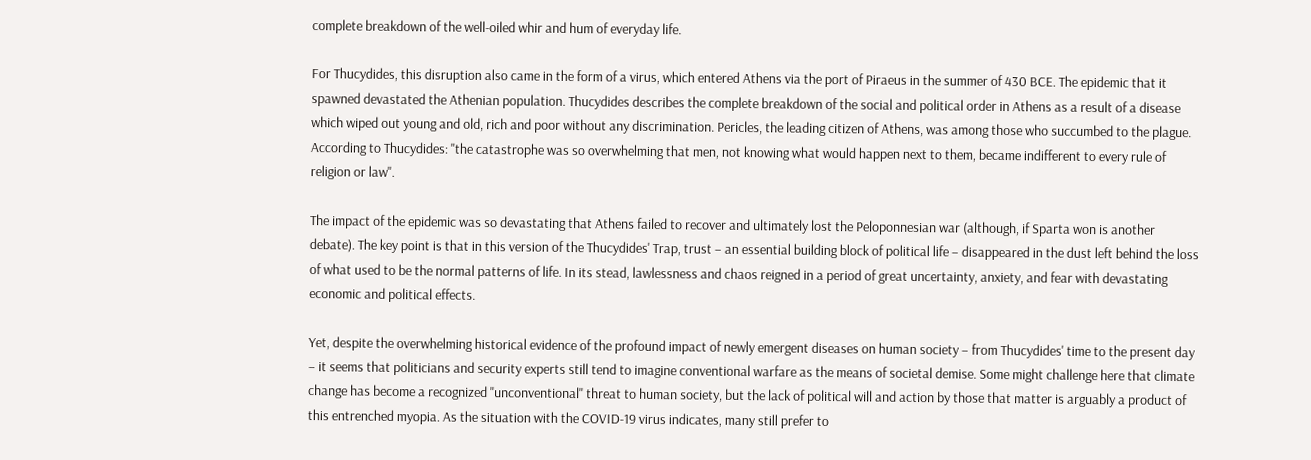complete breakdown of the well-oiled whir and hum of everyday life.

For Thucydides, this disruption also came in the form of a virus, which entered Athens via the port of Piraeus in the summer of 430 BCE. The epidemic that it spawned devastated the Athenian population. Thucydides describes the complete breakdown of the social and political order in Athens as a result of a disease which wiped out young and old, rich and poor without any discrimination. Pericles, the leading citizen of Athens, was among those who succumbed to the plague. According to Thucydides: "the catastrophe was so overwhelming that men, not knowing what would happen next to them, became indifferent to every rule of religion or law".

The impact of the epidemic was so devastating that Athens failed to recover and ultimately lost the Peloponnesian war (although, if Sparta won is another debate). The key point is that in this version of the Thucydides' Trap, trust – an essential building block of political life – disappeared in the dust left behind the loss of what used to be the normal patterns of life. In its stead, lawlessness and chaos reigned in a period of great uncertainty, anxiety, and fear with devastating economic and political effects.

Yet, despite the overwhelming historical evidence of the profound impact of newly emergent diseases on human society – from Thucydides' time to the present day – it seems that politicians and security experts still tend to imagine conventional warfare as the means of societal demise. Some might challenge here that climate change has become a recognized "unconventional" threat to human society, but the lack of political will and action by those that matter is arguably a product of this entrenched myopia. As the situation with the COVID-19 virus indicates, many still prefer to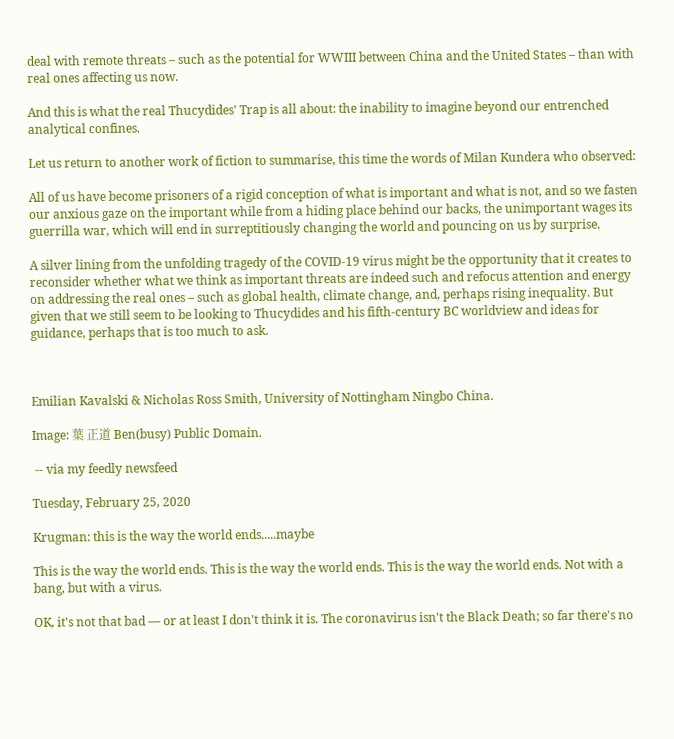deal with remote threats – such as the potential for WWIII between China and the United States – than with real ones affecting us now.

And this is what the real Thucydides' Trap is all about: the inability to imagine beyond our entrenched analytical confines.

Let us return to another work of fiction to summarise, this time the words of Milan Kundera who observed:

All of us have become prisoners of a rigid conception of what is important and what is not, and so we fasten our anxious gaze on the important while from a hiding place behind our backs, the unimportant wages its guerrilla war, which will end in surreptitiously changing the world and pouncing on us by surprise.

A silver lining from the unfolding tragedy of the COVID-19 virus might be the opportunity that it creates to reconsider whether what we think as important threats are indeed such and refocus attention and energy on addressing the real ones – such as global health, climate change, and, perhaps rising inequality. But given that we still seem to be looking to Thucydides and his fifth-century BC worldview and ideas for guidance, perhaps that is too much to ask.



Emilian Kavalski & Nicholas Ross Smith, University of Nottingham Ningbo China.

Image: 葉 正道 Ben(busy) Public Domain.

 -- via my feedly newsfeed

Tuesday, February 25, 2020

Krugman: this is the way the world ends.....maybe

This is the way the world ends. This is the way the world ends. This is the way the world ends. Not with a bang, but with a virus.

OK, it's not that bad — or at least I don't think it is. The coronavirus isn't the Black Death; so far there's no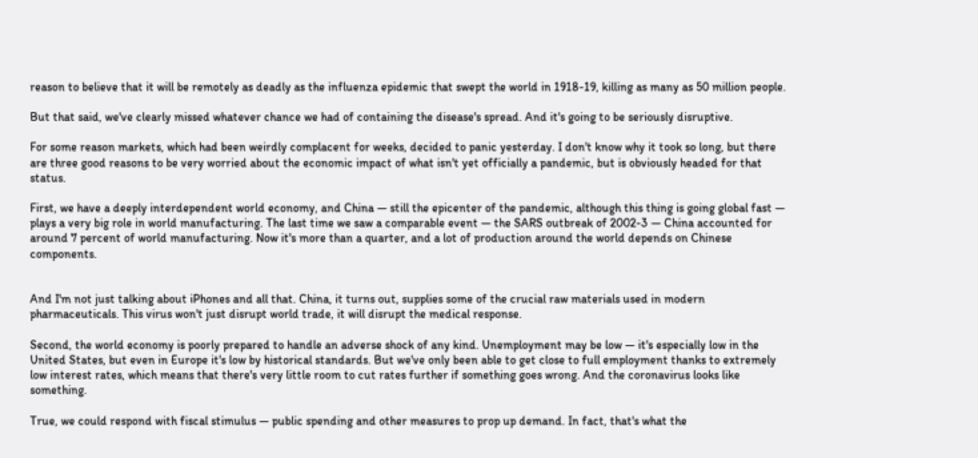reason to believe that it will be remotely as deadly as the influenza epidemic that swept the world in 1918-19, killing as many as 50 million people.

But that said, we've clearly missed whatever chance we had of containing the disease's spread. And it's going to be seriously disruptive.

For some reason markets, which had been weirdly complacent for weeks, decided to panic yesterday. I don't know why it took so long, but there are three good reasons to be very worried about the economic impact of what isn't yet officially a pandemic, but is obviously headed for that status.

First, we have a deeply interdependent world economy, and China — still the epicenter of the pandemic, although this thing is going global fast — plays a very big role in world manufacturing. The last time we saw a comparable event — the SARS outbreak of 2002-3 — China accounted for around 7 percent of world manufacturing. Now it's more than a quarter, and a lot of production around the world depends on Chinese components.


And I'm not just talking about iPhones and all that. China, it turns out, supplies some of the crucial raw materials used in modern pharmaceuticals. This virus won't just disrupt world trade, it will disrupt the medical response.

Second, the world economy is poorly prepared to handle an adverse shock of any kind. Unemployment may be low — it's especially low in the United States, but even in Europe it's low by historical standards. But we've only been able to get close to full employment thanks to extremely low interest rates, which means that there's very little room to cut rates further if something goes wrong. And the coronavirus looks like something.

True, we could respond with fiscal stimulus — public spending and other measures to prop up demand. In fact, that's what the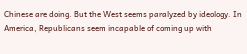Chinese are doing. But the West seems paralyzed by ideology. In America, Republicans seem incapable of coming up with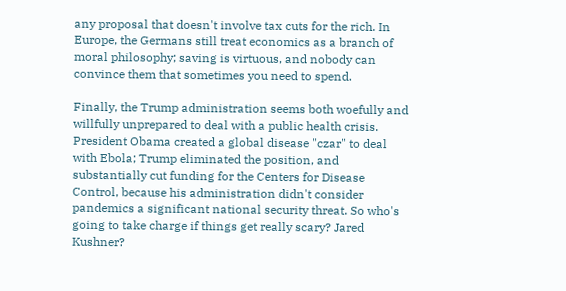any proposal that doesn't involve tax cuts for the rich. In Europe, the Germans still treat economics as a branch of moral philosophy; saving is virtuous, and nobody can convince them that sometimes you need to spend.

Finally, the Trump administration seems both woefully and willfully unprepared to deal with a public health crisis. President Obama created a global disease "czar" to deal with Ebola; Trump eliminated the position, and substantially cut funding for the Centers for Disease Control, because his administration didn't consider pandemics a significant national security threat. So who's going to take charge if things get really scary? Jared Kushner?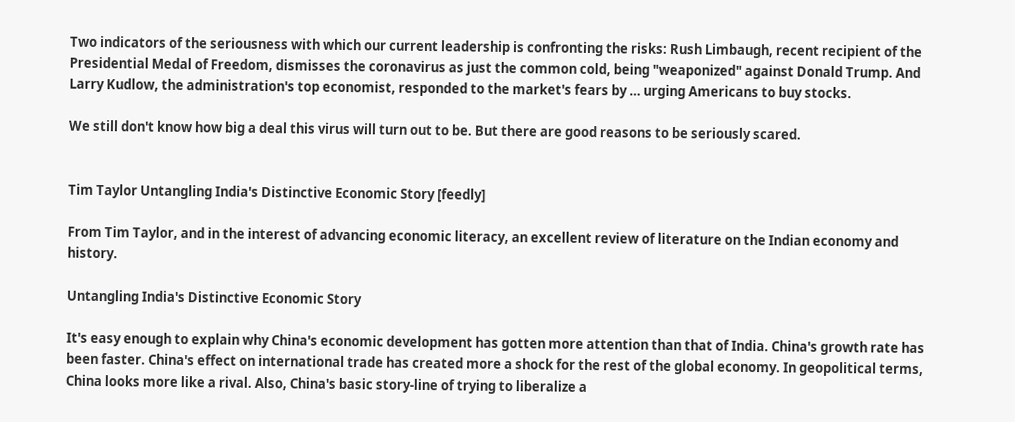Two indicators of the seriousness with which our current leadership is confronting the risks: Rush Limbaugh, recent recipient of the Presidential Medal of Freedom, dismisses the coronavirus as just the common cold, being "weaponized" against Donald Trump. And Larry Kudlow, the administration's top economist, responded to the market's fears by … urging Americans to buy stocks.

We still don't know how big a deal this virus will turn out to be. But there are good reasons to be seriously scared.


Tim Taylor Untangling India's Distinctive Economic Story [feedly]

From Tim Taylor, and in the interest of advancing economic literacy, an excellent review of literature on the Indian economy and history.

Untangling India's Distinctive Economic Story

It's easy enough to explain why China's economic development has gotten more attention than that of India. China's growth rate has been faster. China's effect on international trade has created more a shock for the rest of the global economy. In geopolitical terms, China looks more like a rival. Also, China's basic story-line of trying to liberalize a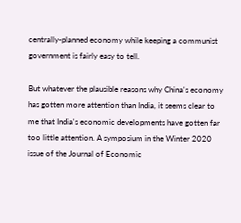centrally-planned economy while keeping a communist government is fairly easy to tell.

But whatever the plausible reasons why China's economy has gotten more attention than India, it seems clear to me that India's economic developments have gotten far too little attention. A symposium in the Winter 2020 issue of the Journal of Economic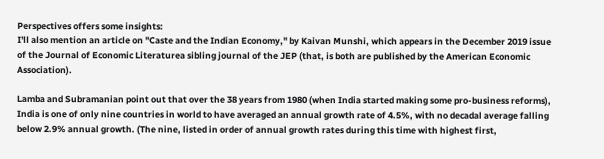Perspectives offers some insights:
I'll also mention an article on "Caste and the Indian Economy," by Kaivan Munshi, which appears in the December 2019 issue of the Journal of Economic Literaturea sibling journal of the JEP (that, is both are published by the American Economic Association).

Lamba and Subramanian point out that over the 38 years from 1980 (when India started making some pro-business reforms), India is one of only nine countries in world to have averaged an annual growth rate of 4.5%, with no decadal average falling below 2.9% annual growth. (The nine, listed in order of annual growth rates during this time with highest first,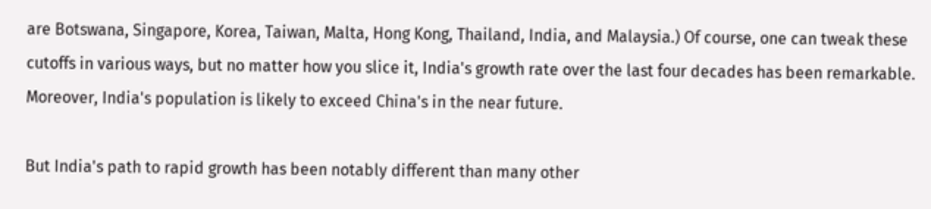are Botswana, Singapore, Korea, Taiwan, Malta, Hong Kong, Thailand, India, and Malaysia.) Of course, one can tweak these cutoffs in various ways, but no matter how you slice it, India's growth rate over the last four decades has been remarkable. Moreover, India's population is likely to exceed China's in the near future.

But India's path to rapid growth has been notably different than many other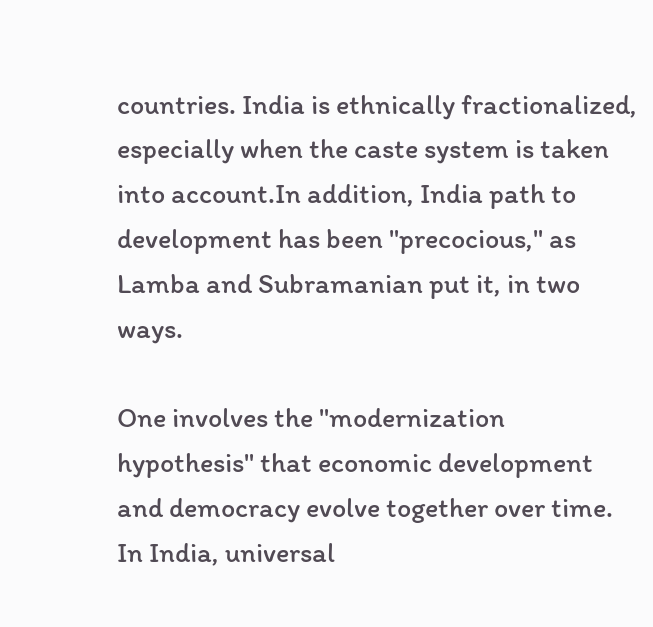countries. India is ethnically fractionalized, especially when the caste system is taken into account.In addition, India path to development has been "precocious," as Lamba and Subramanian put it, in two ways.

One involves the "modernization hypothesis" that economic development and democracy evolve together over time.  In India, universal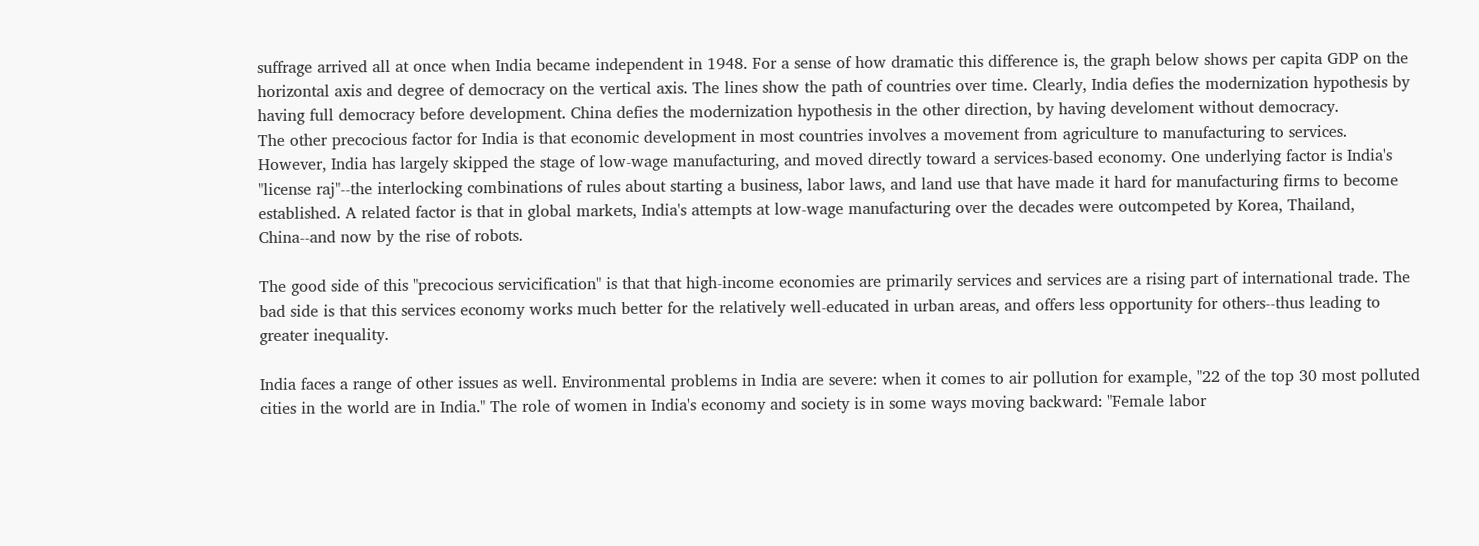suffrage arrived all at once when India became independent in 1948. For a sense of how dramatic this difference is, the graph below shows per capita GDP on the horizontal axis and degree of democracy on the vertical axis. The lines show the path of countries over time. Clearly, India defies the modernization hypothesis by having full democracy before development. China defies the modernization hypothesis in the other direction, by having develoment without democracy.
The other precocious factor for India is that economic development in most countries involves a movement from agriculture to manufacturing to services. However, India has largely skipped the stage of low-wage manufacturing, and moved directly toward a services-based economy. One underlying factor is India's "license raj"--the interlocking combinations of rules about starting a business, labor laws, and land use that have made it hard for manufacturing firms to become established. A related factor is that in global markets, India's attempts at low-wage manufacturing over the decades were outcompeted by Korea, Thailand, China--and now by the rise of robots.

The good side of this "precocious servicification" is that that high-income economies are primarily services and services are a rising part of international trade. The bad side is that this services economy works much better for the relatively well-educated in urban areas, and offers less opportunity for others--thus leading to greater inequality.

India faces a range of other issues as well. Environmental problems in India are severe: when it comes to air pollution for example, "22 of the top 30 most polluted cities in the world are in India." The role of women in India's economy and society is in some ways moving backward: "Female labor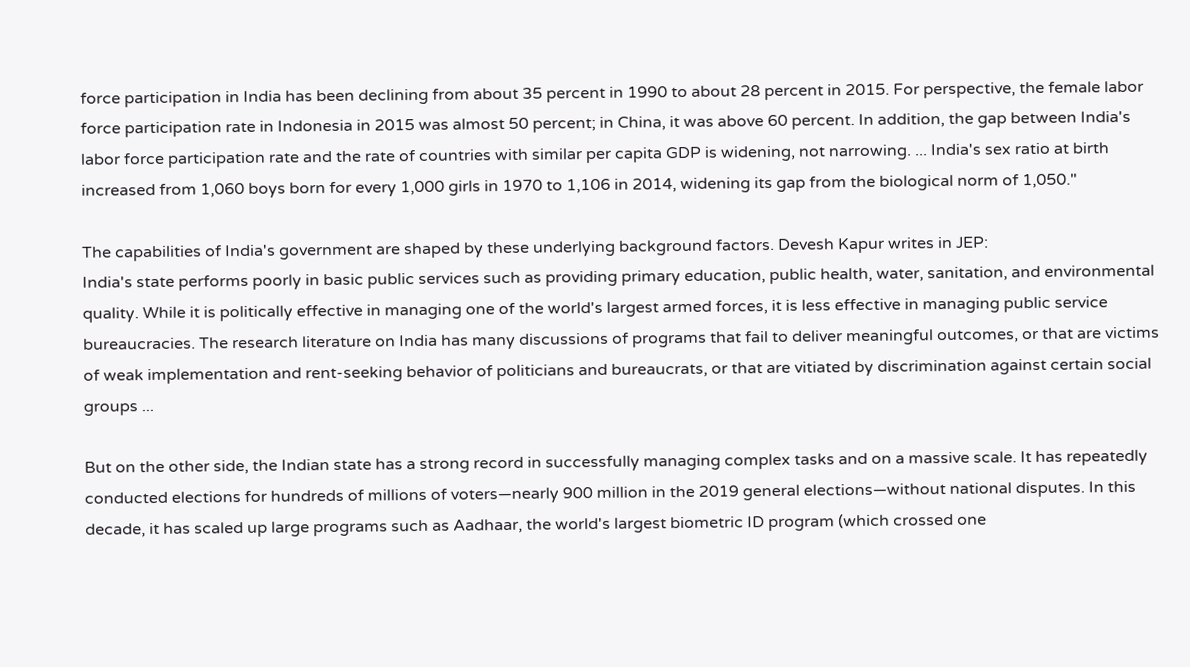force participation in India has been declining from about 35 percent in 1990 to about 28 percent in 2015. For perspective, the female labor force participation rate in Indonesia in 2015 was almost 50 percent; in China, it was above 60 percent. In addition, the gap between India's labor force participation rate and the rate of countries with similar per capita GDP is widening, not narrowing. ... India's sex ratio at birth increased from 1,060 boys born for every 1,000 girls in 1970 to 1,106 in 2014, widening its gap from the biological norm of 1,050."

The capabilities of India's government are shaped by these underlying background factors. Devesh Kapur writes in JEP:
India's state performs poorly in basic public services such as providing primary education, public health, water, sanitation, and environmental quality. While it is politically effective in managing one of the world's largest armed forces, it is less effective in managing public service bureaucracies. The research literature on India has many discussions of programs that fail to deliver meaningful outcomes, or that are victims of weak implementation and rent-seeking behavior of politicians and bureaucrats, or that are vitiated by discrimination against certain social groups ...

But on the other side, the Indian state has a strong record in successfully managing complex tasks and on a massive scale. It has repeatedly conducted elections for hundreds of millions of voters—nearly 900 million in the 2019 general elections—without national disputes. In this decade, it has scaled up large programs such as Aadhaar, the world's largest biometric ID program (which crossed one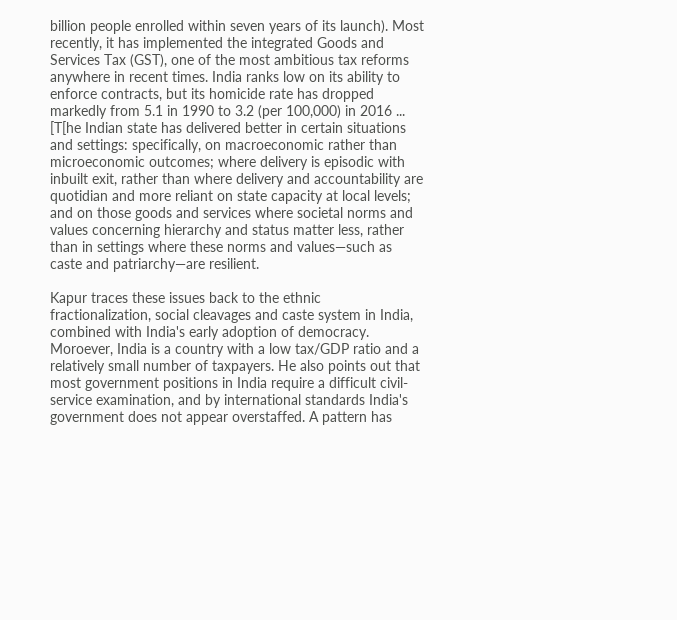billion people enrolled within seven years of its launch). Most recently, it has implemented the integrated Goods and Services Tax (GST), one of the most ambitious tax reforms anywhere in recent times. India ranks low on its ability to enforce contracts, but its homicide rate has dropped markedly from 5.1 in 1990 to 3.2 (per 100,000) in 2016 ...
[T[he Indian state has delivered better in certain situations and settings: specifically, on macroeconomic rather than microeconomic outcomes; where delivery is episodic with inbuilt exit, rather than where delivery and accountability are quotidian and more reliant on state capacity at local levels; and on those goods and services where societal norms and values concerning hierarchy and status matter less, rather than in settings where these norms and values—such as caste and patriarchy—are resilient.

Kapur traces these issues back to the ethnic fractionalization, social cleavages and caste system in India, combined with India's early adoption of democracy. Moroever, India is a country with a low tax/GDP ratio and a relatively small number of taxpayers. He also points out that most government positions in India require a difficult civil-service examination, and by international standards India's government does not appear overstaffed. A pattern has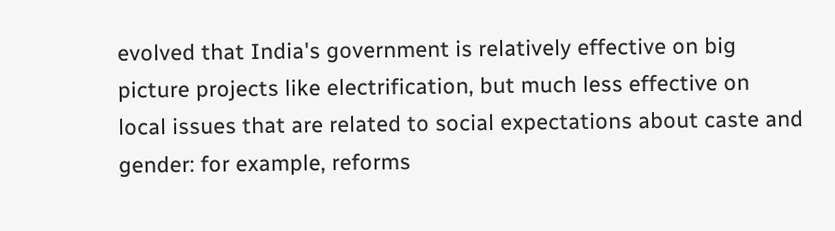evolved that India's government is relatively effective on big picture projects like electrification, but much less effective on local issues that are related to social expectations about caste and gender: for example, reforms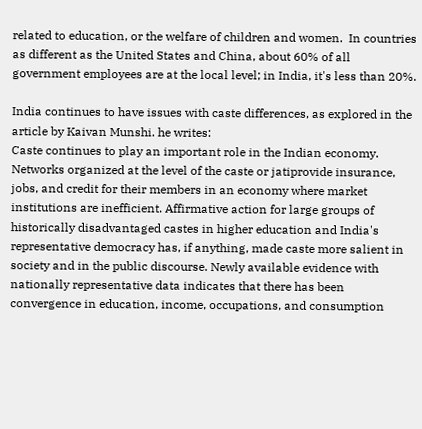related to education, or the welfare of children and women.  In countries as different as the United States and China, about 60% of all government employees are at the local level; in India, it's less than 20%.

India continues to have issues with caste differences, as explored in the article by Kaivan Munshi. he writes:
Caste continues to play an important role in the Indian economy. Networks organized at the level of the caste or jatiprovide insurance, jobs, and credit for their members in an economy where market institutions are inefficient. Affirmative action for large groups of historically disadvantaged castes in higher education and India's representative democracy has, if anything, made caste more salient in society and in the public discourse. Newly available evidence with nationally representative data indicates that there has been convergence in education, income, occupations, and consumption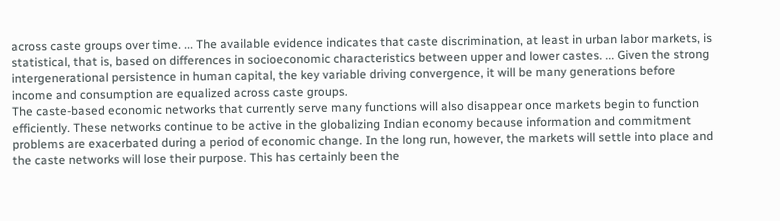across caste groups over time. ... The available evidence indicates that caste discrimination, at least in urban labor markets, is statistical, that is, based on differences in socioeconomic characteristics between upper and lower castes. ... Given the strong intergenerational persistence in human capital, the key variable driving convergence, it will be many generations before income and consumption are equalized across caste groups.
The caste-based economic networks that currently serve many functions will also disappear once markets begin to function efficiently. These networks continue to be active in the globalizing Indian economy because information and commitment problems are exacerbated during a period of economic change. In the long run, however, the markets will settle into place and the caste networks will lose their purpose. This has certainly been the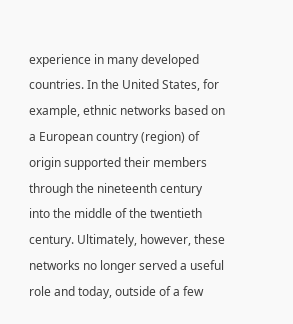experience in many developed countries. In the United States, for example, ethnic networks based on a European country (region) of origin supported their members through the nineteenth century into the middle of the twentieth century. Ultimately, however, these networks no longer served a useful role and today, outside of a few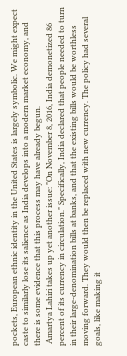pockets, European ethnic identity in the United States is largely symbolic. We might expect caste to similarly lose its salience as India develops into a modern market economy, and there is some evidence that this process may have already begun.
 Amartya Lahiri takes up yet another issue: "On November 8, 2016, India demonetized 86 percent of its currency in circulation." Specifically, India declared that people needed to turn in their large-denomination bills at banks, and that the existing bills would be worthless moving forward. They would then be replaced with new currency. The policy had several goals, like making it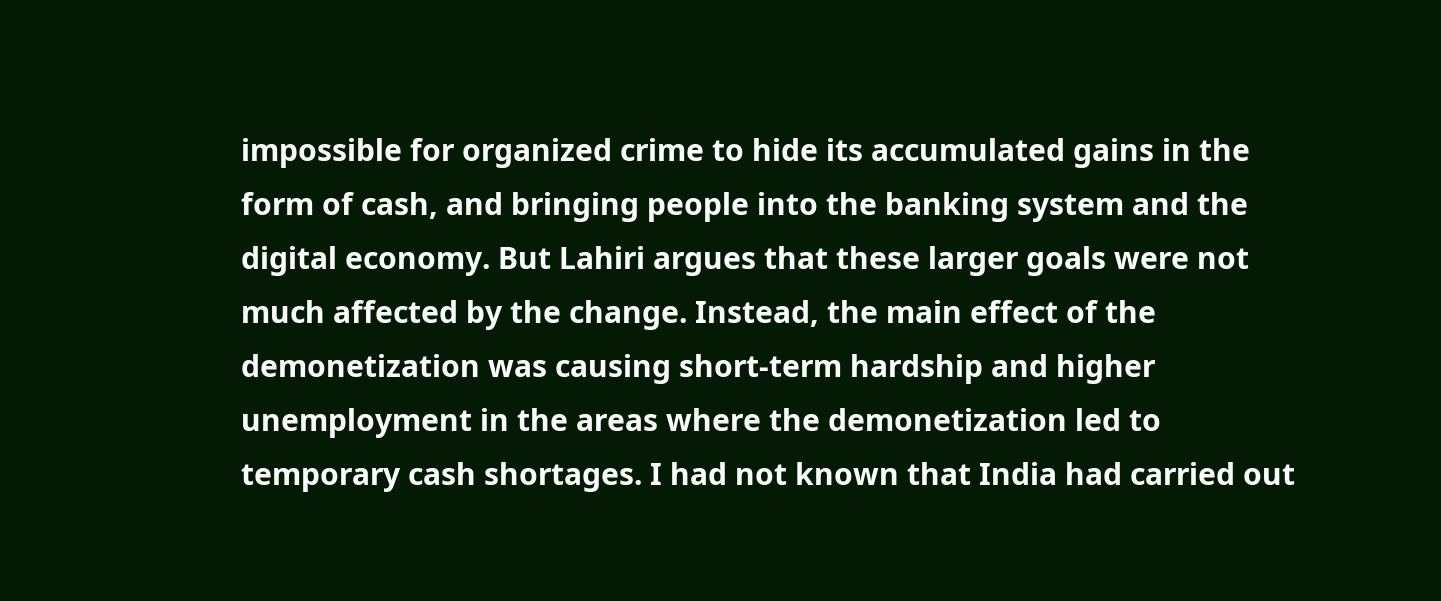impossible for organized crime to hide its accumulated gains in the form of cash, and bringing people into the banking system and the digital economy. But Lahiri argues that these larger goals were not much affected by the change. Instead, the main effect of the demonetization was causing short-term hardship and higher unemployment in the areas where the demonetization led to temporary cash shortages. I had not known that India had carried out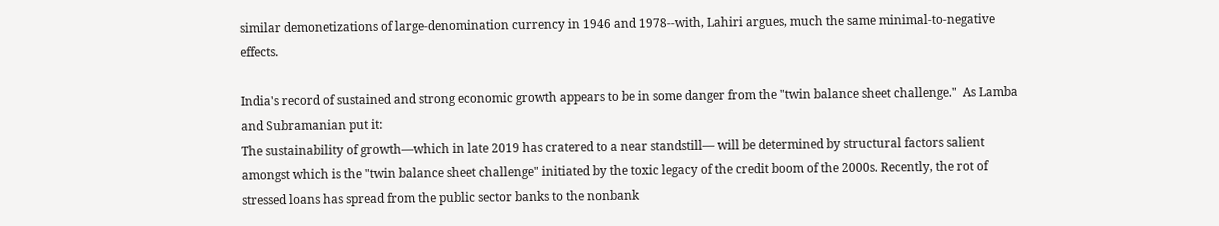similar demonetizations of large-denomination currency in 1946 and 1978--with, Lahiri argues, much the same minimal-to-negative effects.

India's record of sustained and strong economic growth appears to be in some danger from the "twin balance sheet challenge."  As Lamba and Subramanian put it:
The sustainability of growth—which in late 2019 has cratered to a near standstill— will be determined by structural factors salient amongst which is the "twin balance sheet challenge" initiated by the toxic legacy of the credit boom of the 2000s. Recently, the rot of stressed loans has spread from the public sector banks to the nonbank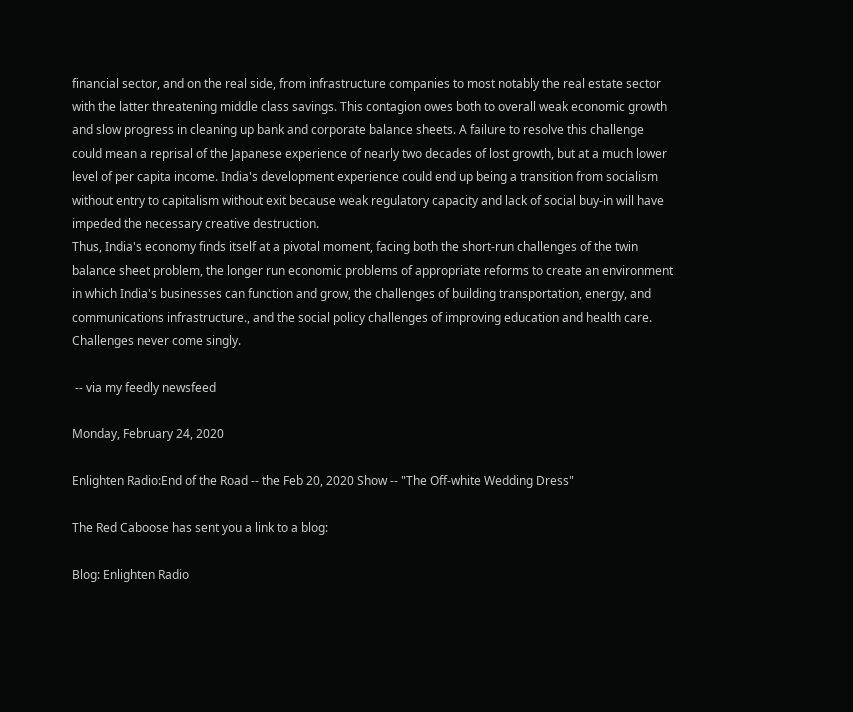financial sector, and on the real side, from infrastructure companies to most notably the real estate sector with the latter threatening middle class savings. This contagion owes both to overall weak economic growth and slow progress in cleaning up bank and corporate balance sheets. A failure to resolve this challenge could mean a reprisal of the Japanese experience of nearly two decades of lost growth, but at a much lower level of per capita income. India's development experience could end up being a transition from socialism without entry to capitalism without exit because weak regulatory capacity and lack of social buy-in will have impeded the necessary creative destruction.
Thus, India's economy finds itself at a pivotal moment, facing both the short-run challenges of the twin balance sheet problem, the longer run economic problems of appropriate reforms to create an environment in which India's businesses can function and grow, the challenges of building transportation, energy, and communications infrastructure., and the social policy challenges of improving education and health care. Challenges never come singly.

 -- via my feedly newsfeed

Monday, February 24, 2020

Enlighten Radio:End of the Road -- the Feb 20, 2020 Show -- "The Off-white Wedding Dress"

The Red Caboose has sent you a link to a blog:

Blog: Enlighten Radio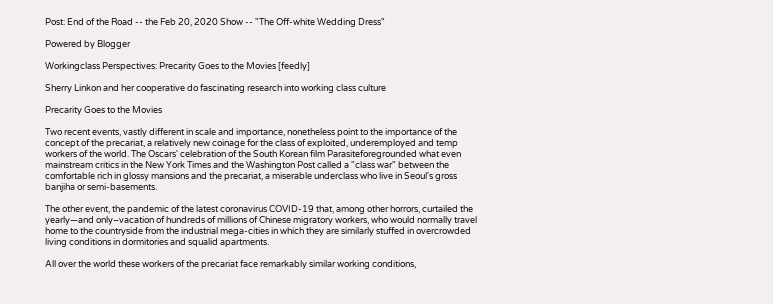Post: End of the Road -- the Feb 20, 2020 Show -- "The Off-white Wedding Dress"

Powered by Blogger

Workingclass Perspectives: Precarity Goes to the Movies [feedly]

Sherry Linkon and her cooperative do fascinating research into working class culture

Precarity Goes to the Movies

Two recent events, vastly different in scale and importance, nonetheless point to the importance of the concept of the precariat, a relatively new coinage for the class of exploited, underemployed and temp workers of the world. The Oscars' celebration of the South Korean film Parasiteforegrounded what even mainstream critics in the New York Times and the Washington Post called a "class war" between the comfortable rich in glossy mansions and the precariat, a miserable underclass who live in Seoul's gross banjiha or semi-basements.

The other event, the pandemic of the latest coronavirus COVID-19 that, among other horrors, curtailed the yearly—and only–vacation of hundreds of millions of Chinese migratory workers, who would normally travel home to the countryside from the industrial mega-cities in which they are similarly stuffed in overcrowded living conditions in dormitories and squalid apartments.

All over the world these workers of the precariat face remarkably similar working conditions,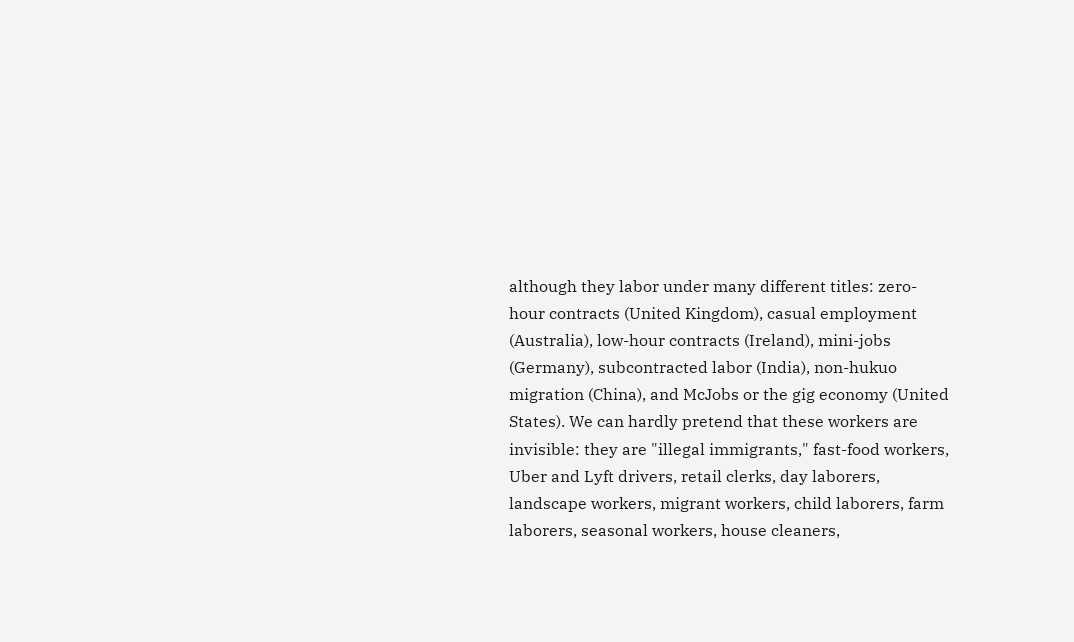although they labor under many different titles: zero-hour contracts (United Kingdom), casual employment (Australia), low-hour contracts (Ireland), mini-jobs (Germany), subcontracted labor (India), non-hukuo migration (China), and McJobs or the gig economy (United States). We can hardly pretend that these workers are invisible: they are "illegal immigrants," fast-food workers, Uber and Lyft drivers, retail clerks, day laborers, landscape workers, migrant workers, child laborers, farm laborers, seasonal workers, house cleaners,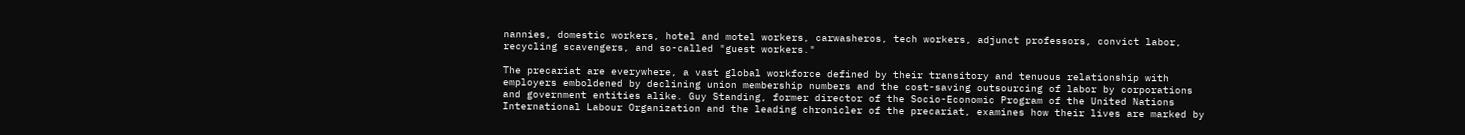nannies, domestic workers, hotel and motel workers, carwasheros, tech workers, adjunct professors, convict labor, recycling scavengers, and so-called "guest workers."

The precariat are everywhere, a vast global workforce defined by their transitory and tenuous relationship with employers emboldened by declining union membership numbers and the cost-saving outsourcing of labor by corporations and government entities alike. Guy Standing, former director of the Socio-Economic Program of the United Nations International Labour Organization and the leading chronicler of the precariat, examines how their lives are marked by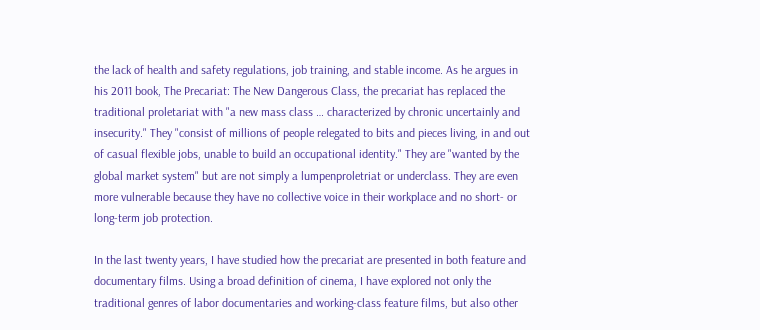the lack of health and safety regulations, job training, and stable income. As he argues in his 2011 book, The Precariat: The New Dangerous Class, the precariat has replaced the traditional proletariat with "a new mass class … characterized by chronic uncertainly and insecurity." They "consist of millions of people relegated to bits and pieces living, in and out of casual flexible jobs, unable to build an occupational identity." They are "wanted by the global market system" but are not simply a lumpenproletriat or underclass. They are even more vulnerable because they have no collective voice in their workplace and no short- or long-term job protection.

In the last twenty years, I have studied how the precariat are presented in both feature and documentary films. Using a broad definition of cinema, I have explored not only the traditional genres of labor documentaries and working-class feature films, but also other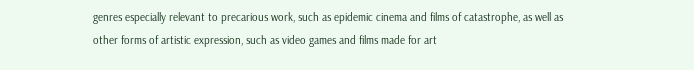genres especially relevant to precarious work, such as epidemic cinema and films of catastrophe, as well as other forms of artistic expression, such as video games and films made for art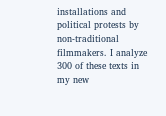installations and political protests by non-traditional filmmakers. I analyze 300 of these texts in my new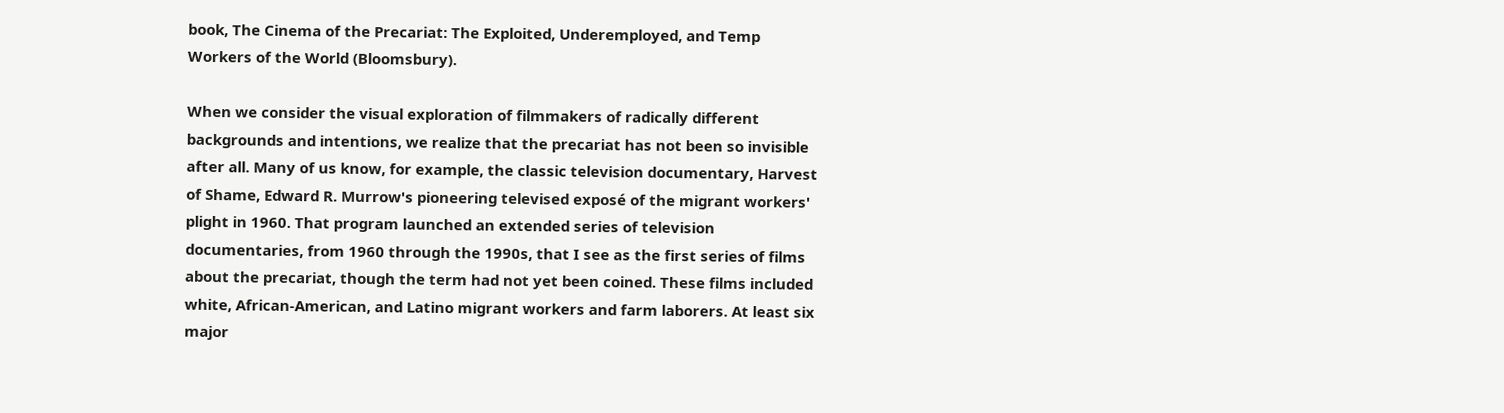book, The Cinema of the Precariat: The Exploited, Underemployed, and Temp Workers of the World (Bloomsbury).

When we consider the visual exploration of filmmakers of radically different backgrounds and intentions, we realize that the precariat has not been so invisible after all. Many of us know, for example, the classic television documentary, Harvest of Shame, Edward R. Murrow's pioneering televised exposé of the migrant workers' plight in 1960. That program launched an extended series of television documentaries, from 1960 through the 1990s, that I see as the first series of films about the precariat, though the term had not yet been coined. These films included white, African-American, and Latino migrant workers and farm laborers. At least six major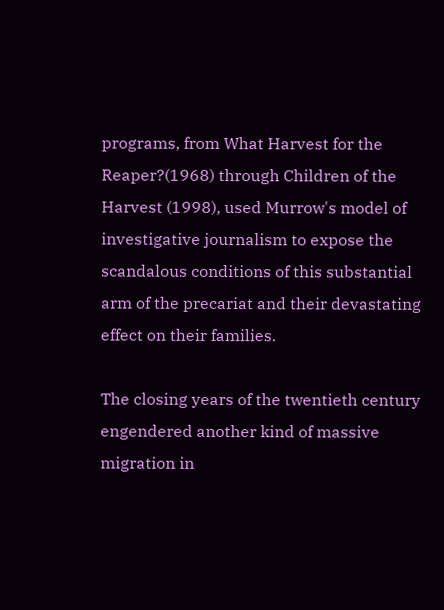programs, from What Harvest for the Reaper?(1968) through Children of the Harvest (1998), used Murrow's model of investigative journalism to expose the scandalous conditions of this substantial arm of the precariat and their devastating effect on their families.

The closing years of the twentieth century engendered another kind of massive migration in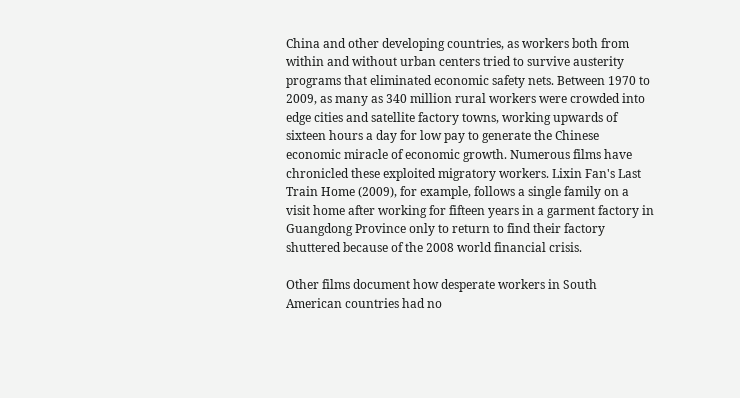China and other developing countries, as workers both from within and without urban centers tried to survive austerity programs that eliminated economic safety nets. Between 1970 to 2009, as many as 340 million rural workers were crowded into edge cities and satellite factory towns, working upwards of sixteen hours a day for low pay to generate the Chinese economic miracle of economic growth. Numerous films have chronicled these exploited migratory workers. Lixin Fan's Last Train Home (2009), for example, follows a single family on a visit home after working for fifteen years in a garment factory in Guangdong Province only to return to find their factory shuttered because of the 2008 world financial crisis.

Other films document how desperate workers in South American countries had no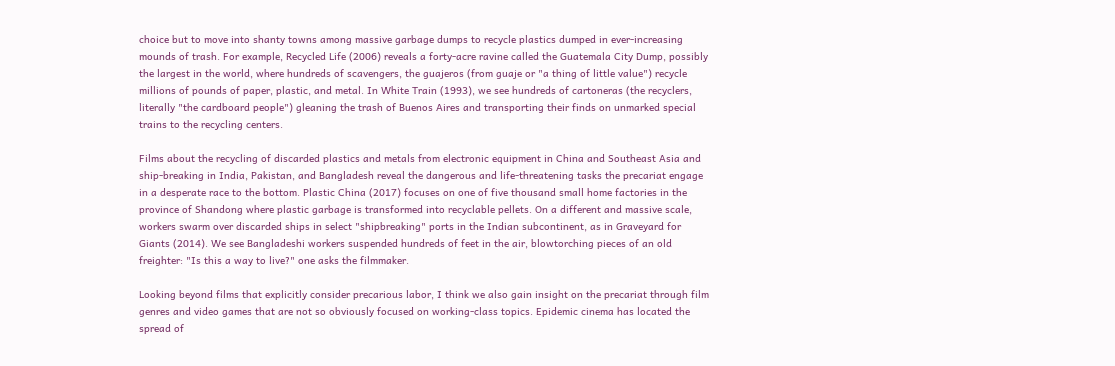choice but to move into shanty towns among massive garbage dumps to recycle plastics dumped in ever-increasing mounds of trash. For example, Recycled Life (2006) reveals a forty-acre ravine called the Guatemala City Dump, possibly the largest in the world, where hundreds of scavengers, the guajeros (from guaje or "a thing of little value") recycle millions of pounds of paper, plastic, and metal. In White Train (1993), we see hundreds of cartoneras (the recyclers, literally "the cardboard people") gleaning the trash of Buenos Aires and transporting their finds on unmarked special trains to the recycling centers.

Films about the recycling of discarded plastics and metals from electronic equipment in China and Southeast Asia and ship-breaking in India, Pakistan, and Bangladesh reveal the dangerous and life-threatening tasks the precariat engage in a desperate race to the bottom. Plastic China (2017) focuses on one of five thousand small home factories in the province of Shandong where plastic garbage is transformed into recyclable pellets. On a different and massive scale, workers swarm over discarded ships in select "shipbreaking" ports in the Indian subcontinent, as in Graveyard for Giants (2014). We see Bangladeshi workers suspended hundreds of feet in the air, blowtorching pieces of an old freighter: "Is this a way to live?" one asks the filmmaker.

Looking beyond films that explicitly consider precarious labor, I think we also gain insight on the precariat through film genres and video games that are not so obviously focused on working-class topics. Epidemic cinema has located the spread of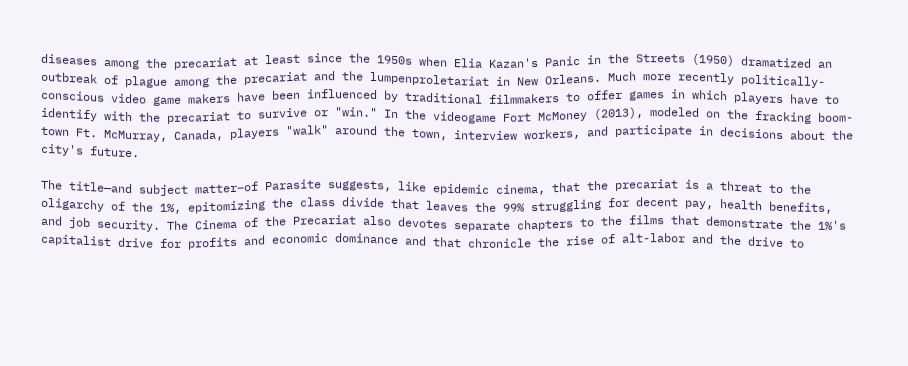diseases among the precariat at least since the 1950s when Elia Kazan's Panic in the Streets (1950) dramatized an outbreak of plague among the precariat and the lumpenproletariat in New Orleans. Much more recently politically-conscious video game makers have been influenced by traditional filmmakers to offer games in which players have to identify with the precariat to survive or "win." In the videogame Fort McMoney (2013), modeled on the fracking boom-town Ft. McMurray, Canada, players "walk" around the town, interview workers, and participate in decisions about the city's future.

The title—and subject matter–of Parasite suggests, like epidemic cinema, that the precariat is a threat to the oligarchy of the 1%, epitomizing the class divide that leaves the 99% struggling for decent pay, health benefits, and job security. The Cinema of the Precariat also devotes separate chapters to the films that demonstrate the 1%'s capitalist drive for profits and economic dominance and that chronicle the rise of alt-labor and the drive to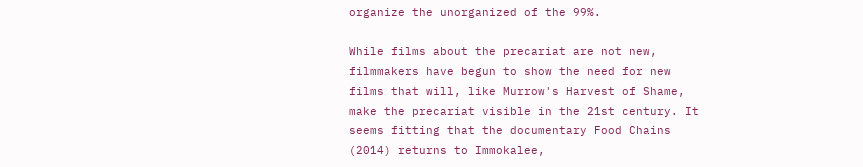organize the unorganized of the 99%.

While films about the precariat are not new, filmmakers have begun to show the need for new films that will, like Murrow's Harvest of Shame, make the precariat visible in the 21st century. It seems fitting that the documentary Food Chains (2014) returns to Immokalee,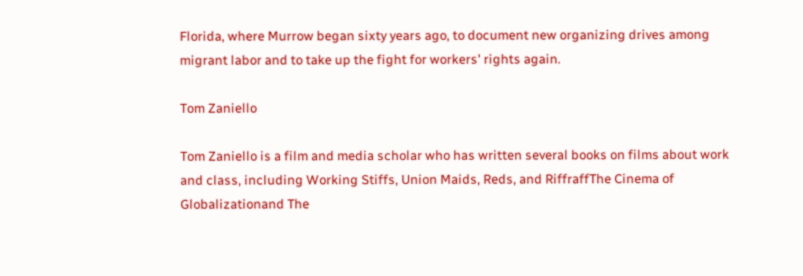Florida, where Murrow began sixty years ago, to document new organizing drives among migrant labor and to take up the fight for workers' rights again.

Tom Zaniello

Tom Zaniello is a film and media scholar who has written several books on films about work and class, including Working Stiffs, Union Maids, Reds, and RiffraffThe Cinema of Globalizationand The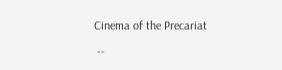Cinema of the Precariat

 --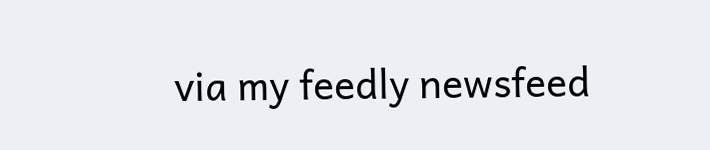via my feedly newsfeed